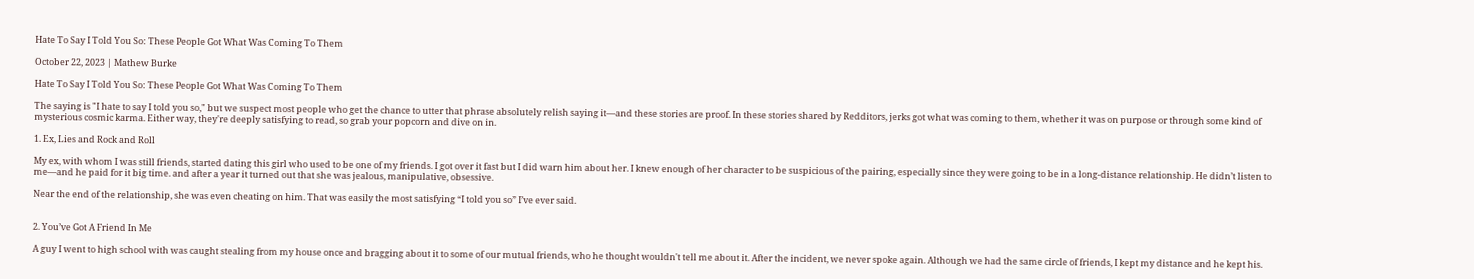Hate To Say I Told You So: These People Got What Was Coming To Them

October 22, 2023 | Mathew Burke

Hate To Say I Told You So: These People Got What Was Coming To Them

The saying is "I hate to say I told you so," but we suspect most people who get the chance to utter that phrase absolutely relish saying it—and these stories are proof. In these stories shared by Redditors, jerks got what was coming to them, whether it was on purpose or through some kind of mysterious cosmic karma. Either way, they're deeply satisfying to read, so grab your popcorn and dive on in.

1. Ex, Lies and Rock and Roll

My ex, with whom I was still friends, started dating this girl who used to be one of my friends. I got over it fast but I did warn him about her. I knew enough of her character to be suspicious of the pairing, especially since they were going to be in a long-distance relationship. He didn’t listen to me—and he paid for it big time. and after a year it turned out that she was jealous, manipulative, obsessive.

Near the end of the relationship, she was even cheating on him. That was easily the most satisfying “I told you so” I’ve ever said.


2. You’ve Got A Friend In Me

A guy I went to high school with was caught stealing from my house once and bragging about it to some of our mutual friends, who he thought wouldn't tell me about it. After the incident, we never spoke again. Although we had the same circle of friends, I kept my distance and he kept his.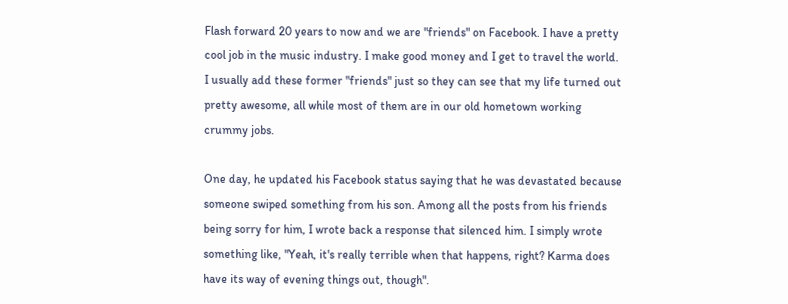Flash forward 20 years to now and we are "friends" on Facebook. I have a pretty cool job in the music industry. I make good money and I get to travel the world. I usually add these former "friends" just so they can see that my life turned out pretty awesome, all while most of them are in our old hometown working crummy jobs.

One day, he updated his Facebook status saying that he was devastated because someone swiped something from his son. Among all the posts from his friends being sorry for him, I wrote back a response that silenced him. I simply wrote something like, "Yeah, it's really terrible when that happens, right? Karma does have its way of evening things out, though".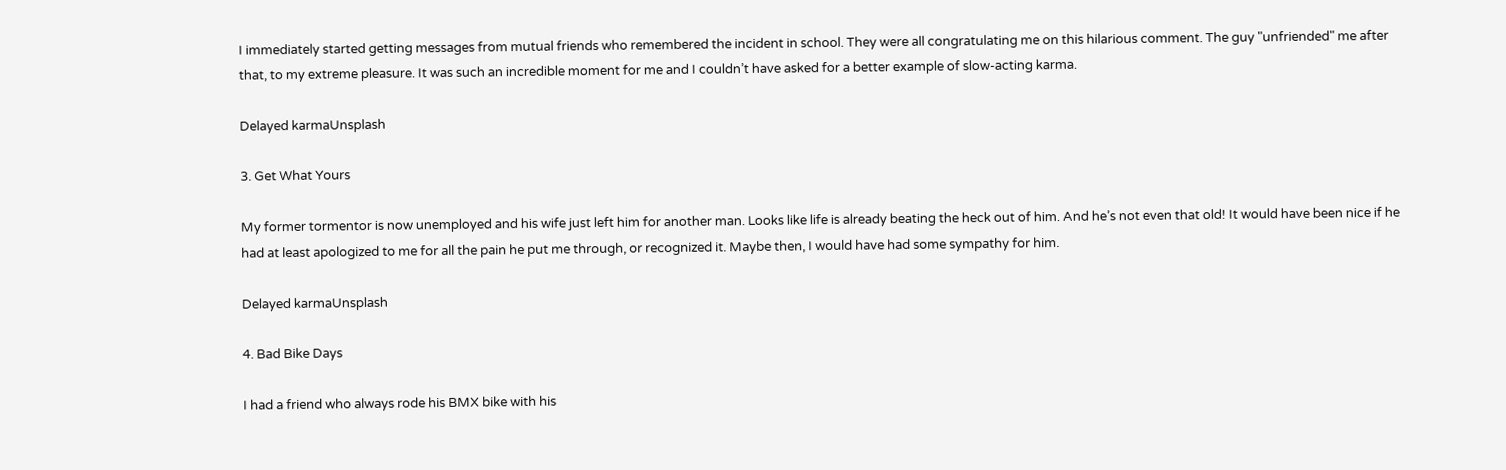I immediately started getting messages from mutual friends who remembered the incident in school. They were all congratulating me on this hilarious comment. The guy "unfriended" me after that, to my extreme pleasure. It was such an incredible moment for me and I couldn’t have asked for a better example of slow-acting karma.

Delayed karmaUnsplash

3. Get What Yours

My former tormentor is now unemployed and his wife just left him for another man. Looks like life is already beating the heck out of him. And he’s not even that old! It would have been nice if he had at least apologized to me for all the pain he put me through, or recognized it. Maybe then, I would have had some sympathy for him.

Delayed karmaUnsplash

4. Bad Bike Days

I had a friend who always rode his BMX bike with his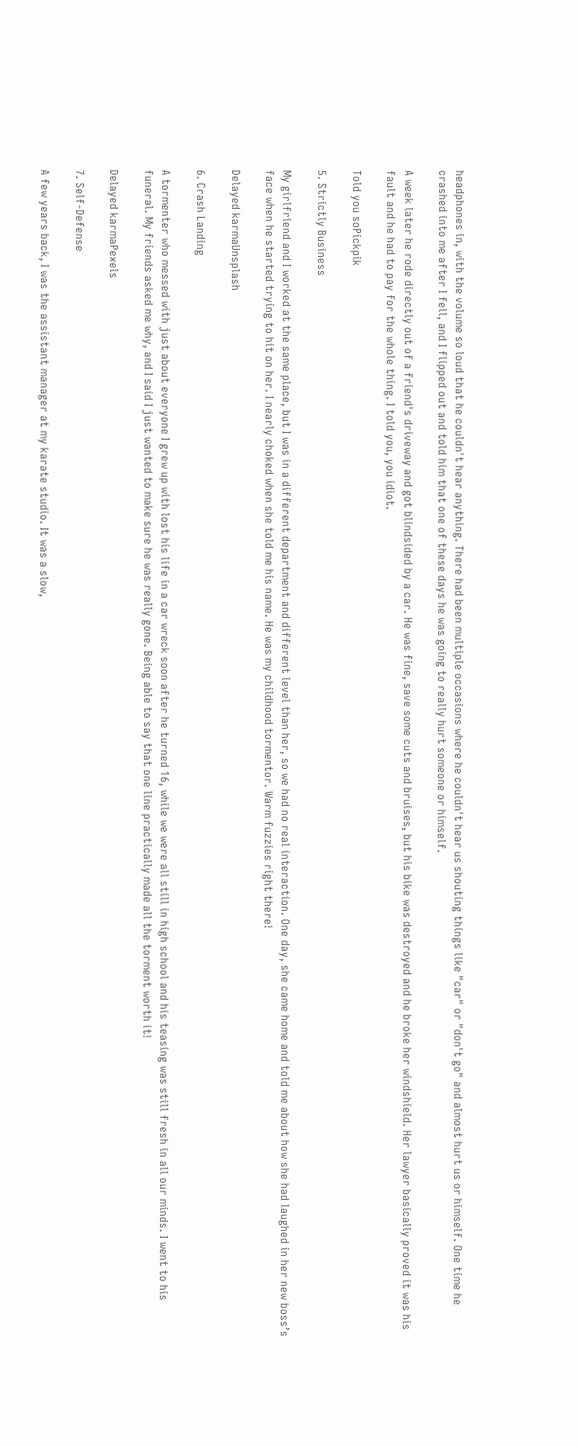headphones in, with the volume so loud that he couldn't hear anything. There had been multiple occasions where he couldn't hear us shouting things like "car" or "don't go" and almost hurt us or himself. One time he crashed into me after I fell, and I flipped out and told him that one of these days he was going to really hurt someone or himself.

A week later he rode directly out of a friend's driveway and got blindsided by a car. He was fine, save some cuts and bruises, but his bike was destroyed and he broke her windshield. Her lawyer basically proved it was his fault and he had to pay for the whole thing. I told you, you idiot.

Told you soPickpik

5. Strictly Business

My girlfriend and I worked at the same place, but I was in a different department and different level than her, so we had no real interaction. One day, she came home and told me about how she had laughed in her new boss’s face when he started trying to hit on her. I nearly choked when she told me his name. He was my childhood tormentor. Warm fuzzies right there!

Delayed karmaUnsplash

6. Crash Landing

A tormenter who messed with just about everyone I grew up with lost his life in a car wreck soon after he turned 16, while we were all still in high school and his teasing was still fresh in all our minds. I went to his funeral. My friends asked me why, and I said I just wanted to make sure he was really gone. Being able to say that one line practically made all the torment worth it!

Delayed karmaPexels

7. Self-Defense

A few years back, I was the assistant manager at my karate studio. It was a slow,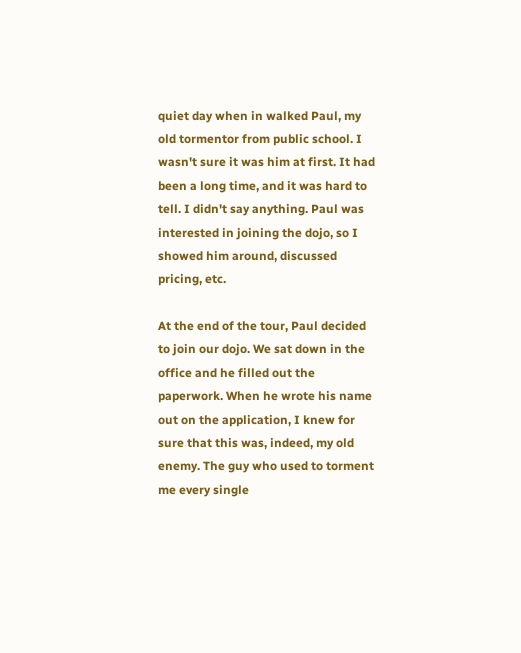quiet day when in walked Paul, my old tormentor from public school. I wasn't sure it was him at first. It had been a long time, and it was hard to tell. I didn't say anything. Paul was interested in joining the dojo, so I showed him around, discussed pricing, etc.

At the end of the tour, Paul decided to join our dojo. We sat down in the office and he filled out the paperwork. When he wrote his name out on the application, I knew for sure that this was, indeed, my old enemy. The guy who used to torment me every single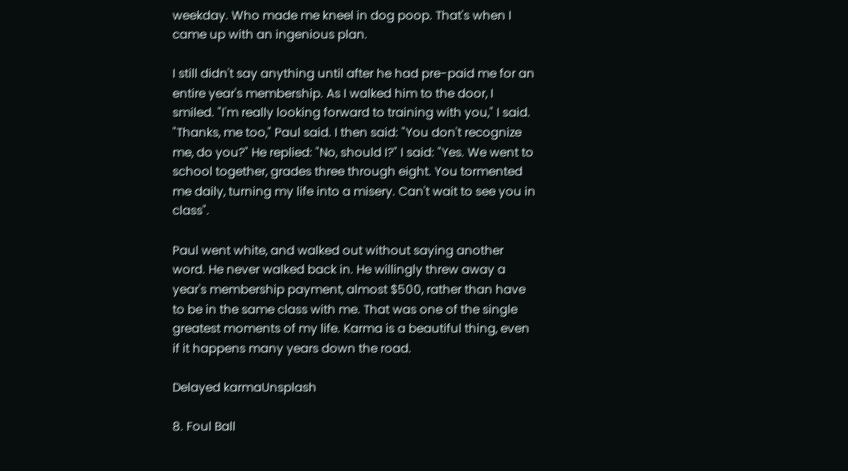weekday. Who made me kneel in dog poop. That's when I came up with an ingenious plan.

I still didn't say anything until after he had pre-paid me for an entire year's membership. As I walked him to the door, I smiled. "I'm really looking forward to training with you," I said. "Thanks, me too," Paul said. I then said: "You don't recognize me, do you?" He replied: "No, should I?" I said: "Yes. We went to school together, grades three through eight. You tormented me daily, turning my life into a misery. Can't wait to see you in class".

Paul went white, and walked out without saying another word. He never walked back in. He willingly threw away a year's membership payment, almost $500, rather than have to be in the same class with me. That was one of the single greatest moments of my life. Karma is a beautiful thing, even if it happens many years down the road.

Delayed karmaUnsplash

8. Foul Ball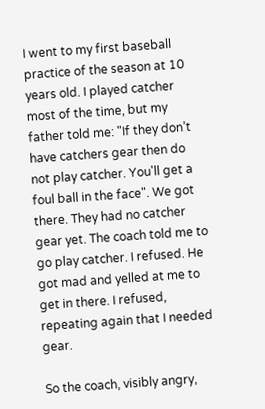I went to my first baseball practice of the season at 10 years old. I played catcher most of the time, but my father told me: "If they don’t have catchers gear then do not play catcher. You'll get a foul ball in the face". We got there. They had no catcher gear yet. The coach told me to go play catcher. I refused. He got mad and yelled at me to get in there. I refused, repeating again that I needed gear.

So the coach, visibly angry,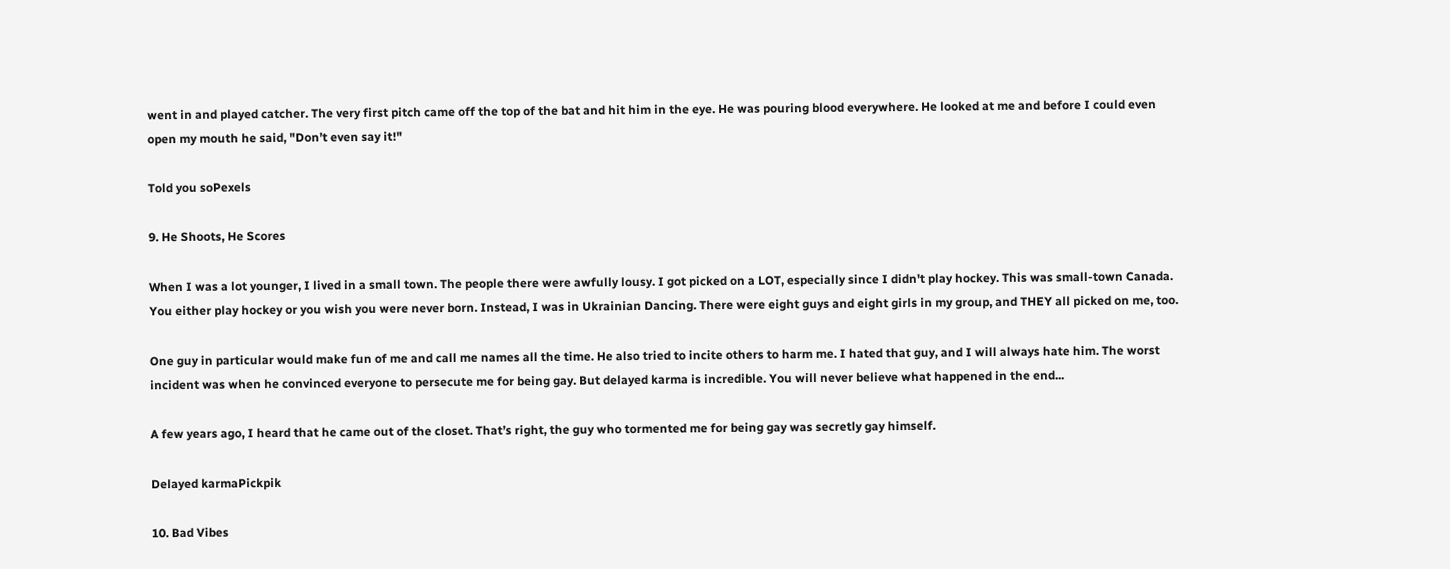went in and played catcher. The very first pitch came off the top of the bat and hit him in the eye. He was pouring blood everywhere. He looked at me and before I could even open my mouth he said, "Don’t even say it!"

Told you soPexels

9. He Shoots, He Scores

When I was a lot younger, I lived in a small town. The people there were awfully lousy. I got picked on a LOT, especially since I didn't play hockey. This was small-town Canada. You either play hockey or you wish you were never born. Instead, I was in Ukrainian Dancing. There were eight guys and eight girls in my group, and THEY all picked on me, too.

One guy in particular would make fun of me and call me names all the time. He also tried to incite others to harm me. I hated that guy, and I will always hate him. The worst incident was when he convinced everyone to persecute me for being gay. But delayed karma is incredible. You will never believe what happened in the end...

A few years ago, I heard that he came out of the closet. That’s right, the guy who tormented me for being gay was secretly gay himself.

Delayed karmaPickpik

10. Bad Vibes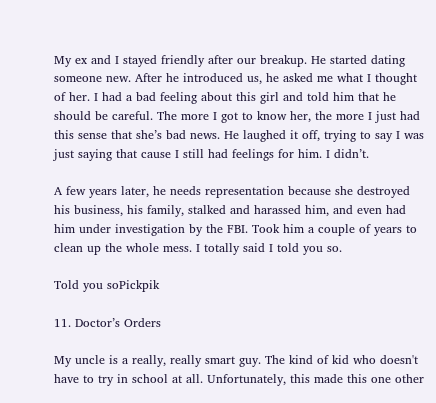My ex and I stayed friendly after our breakup. He started dating someone new. After he introduced us, he asked me what I thought of her. I had a bad feeling about this girl and told him that he should be careful. The more I got to know her, the more I just had this sense that she’s bad news. He laughed it off, trying to say I was just saying that cause I still had feelings for him. I didn’t.

A few years later, he needs representation because she destroyed his business, his family, stalked and harassed him, and even had him under investigation by the FBI. Took him a couple of years to clean up the whole mess. I totally said I told you so.

Told you soPickpik

11. Doctor’s Orders

My uncle is a really, really smart guy. The kind of kid who doesn't have to try in school at all. Unfortunately, this made this one other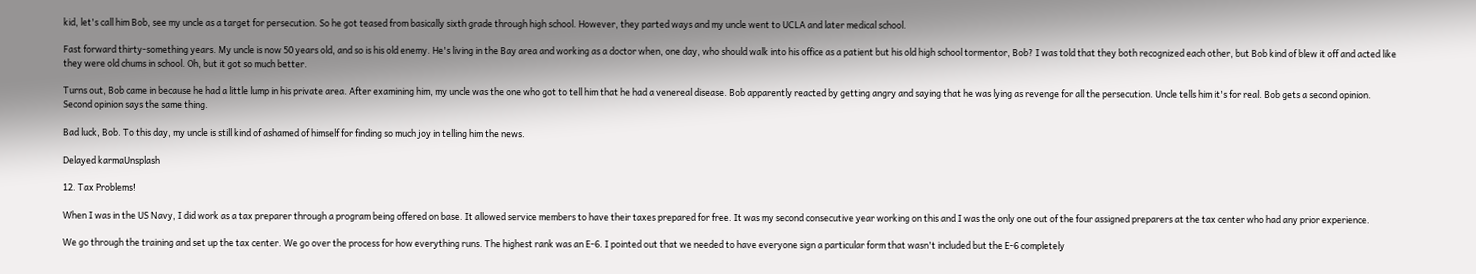kid, let's call him Bob, see my uncle as a target for persecution. So he got teased from basically sixth grade through high school. However, they parted ways and my uncle went to UCLA and later medical school.

Fast forward thirty-something years. My uncle is now 50 years old, and so is his old enemy. He's living in the Bay area and working as a doctor when, one day, who should walk into his office as a patient but his old high school tormentor, Bob? I was told that they both recognized each other, but Bob kind of blew it off and acted like they were old chums in school. Oh, but it got so much better.

Turns out, Bob came in because he had a little lump in his private area. After examining him, my uncle was the one who got to tell him that he had a venereal disease. Bob apparently reacted by getting angry and saying that he was lying as revenge for all the persecution. Uncle tells him it's for real. Bob gets a second opinion. Second opinion says the same thing.

Bad luck, Bob. To this day, my uncle is still kind of ashamed of himself for finding so much joy in telling him the news.

Delayed karmaUnsplash

12. Tax Problems!

When I was in the US Navy, I did work as a tax preparer through a program being offered on base. It allowed service members to have their taxes prepared for free. It was my second consecutive year working on this and I was the only one out of the four assigned preparers at the tax center who had any prior experience.

We go through the training and set up the tax center. We go over the process for how everything runs. The highest rank was an E-6. I pointed out that we needed to have everyone sign a particular form that wasn't included but the E-6 completely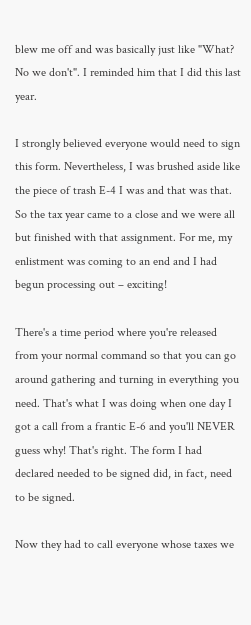blew me off and was basically just like "What? No we don't". I reminded him that I did this last year.

I strongly believed everyone would need to sign this form. Nevertheless, I was brushed aside like the piece of trash E-4 I was and that was that. So the tax year came to a close and we were all but finished with that assignment. For me, my enlistment was coming to an end and I had begun processing out – exciting!

There's a time period where you're released from your normal command so that you can go around gathering and turning in everything you need. That's what I was doing when one day I got a call from a frantic E-6 and you'll NEVER guess why! That's right. The form I had declared needed to be signed did, in fact, need to be signed.

Now they had to call everyone whose taxes we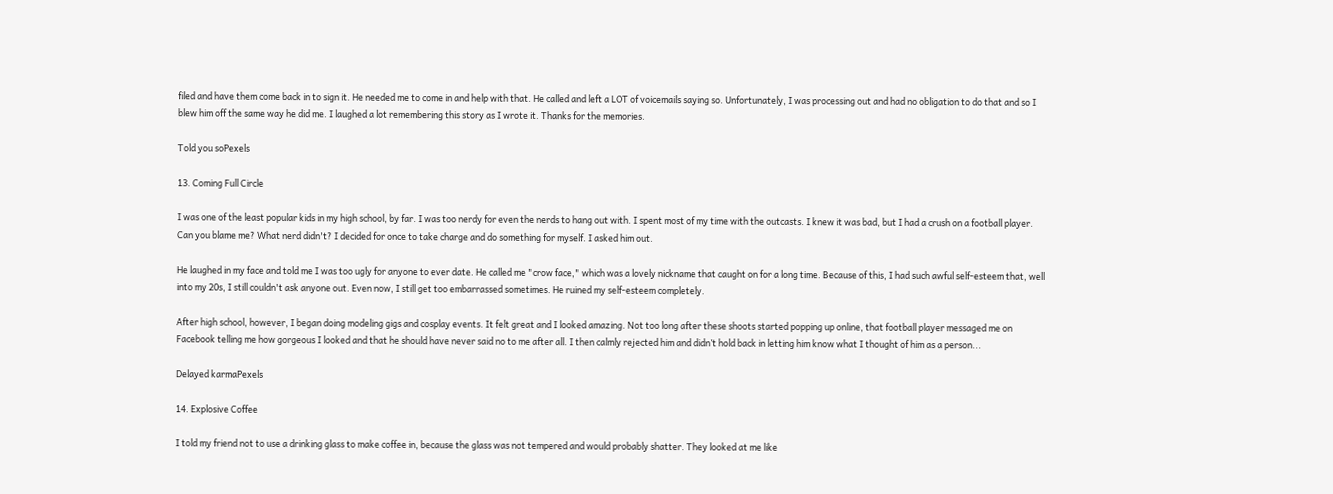filed and have them come back in to sign it. He needed me to come in and help with that. He called and left a LOT of voicemails saying so. Unfortunately, I was processing out and had no obligation to do that and so I blew him off the same way he did me. I laughed a lot remembering this story as I wrote it. Thanks for the memories.

Told you soPexels

13. Coming Full Circle

I was one of the least popular kids in my high school, by far. I was too nerdy for even the nerds to hang out with. I spent most of my time with the outcasts. I knew it was bad, but I had a crush on a football player. Can you blame me? What nerd didn't? I decided for once to take charge and do something for myself. I asked him out.

He laughed in my face and told me I was too ugly for anyone to ever date. He called me "crow face," which was a lovely nickname that caught on for a long time. Because of this, I had such awful self-esteem that, well into my 20s, I still couldn't ask anyone out. Even now, I still get too embarrassed sometimes. He ruined my self-esteem completely.

After high school, however, I began doing modeling gigs and cosplay events. It felt great and I looked amazing. Not too long after these shoots started popping up online, that football player messaged me on Facebook telling me how gorgeous I looked and that he should have never said no to me after all. I then calmly rejected him and didn’t hold back in letting him know what I thought of him as a person...

Delayed karmaPexels

14. Explosive Coffee

I told my friend not to use a drinking glass to make coffee in, because the glass was not tempered and would probably shatter. They looked at me like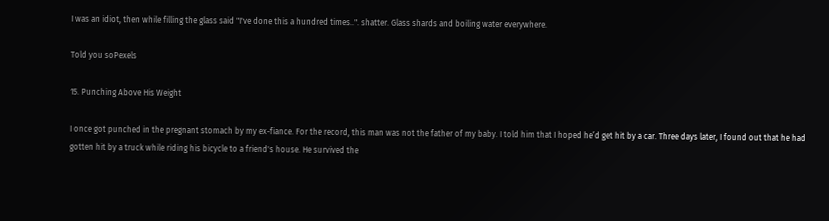I was an idiot, then while filling the glass said "I've done this a hundred times..". shatter. Glass shards and boiling water everywhere.

Told you soPexels

15. Punching Above His Weight

I once got punched in the pregnant stomach by my ex-fiance. For the record, this man was not the father of my baby. I told him that I hoped he’d get hit by a car. Three days later, I found out that he had gotten hit by a truck while riding his bicycle to a friend's house. He survived the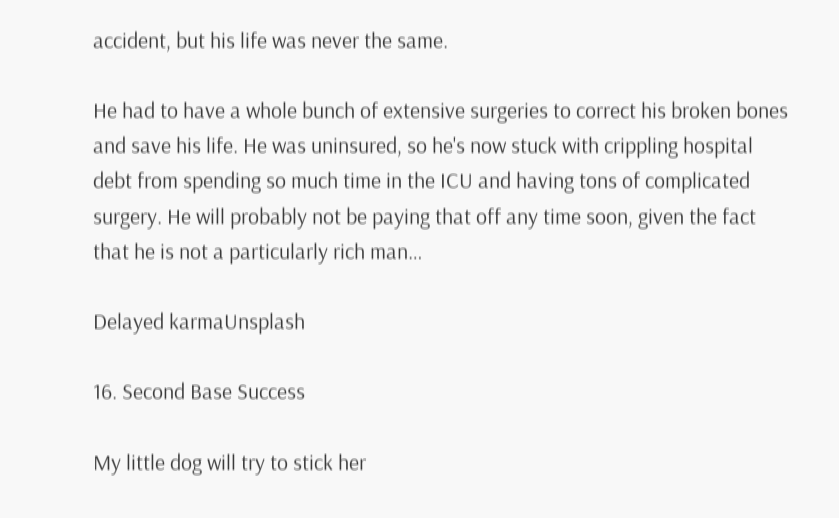accident, but his life was never the same.

He had to have a whole bunch of extensive surgeries to correct his broken bones and save his life. He was uninsured, so he's now stuck with crippling hospital debt from spending so much time in the ICU and having tons of complicated surgery. He will probably not be paying that off any time soon, given the fact that he is not a particularly rich man…

Delayed karmaUnsplash

16. Second Base Success

My little dog will try to stick her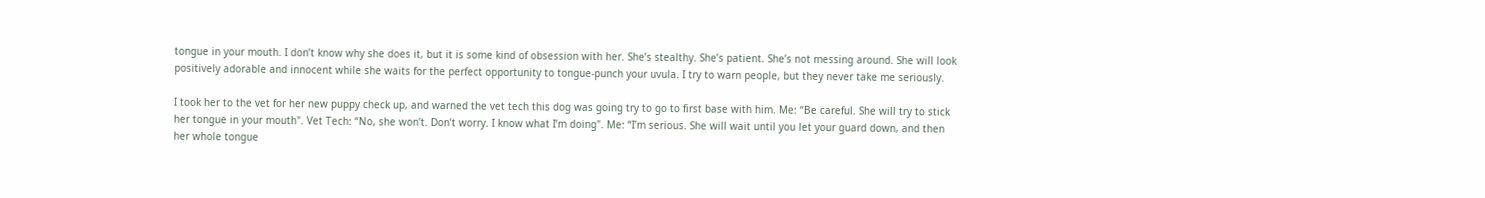tongue in your mouth. I don’t know why she does it, but it is some kind of obsession with her. She’s stealthy. She’s patient. She’s not messing around. She will look positively adorable and innocent while she waits for the perfect opportunity to tongue-punch your uvula. I try to warn people, but they never take me seriously.

I took her to the vet for her new puppy check up, and warned the vet tech this dog was going try to go to first base with him. Me: “Be careful. She will try to stick her tongue in your mouth". Vet Tech: “No, she won’t. Don’t worry. I know what I’m doing". Me: “I’m serious. She will wait until you let your guard down, and then her whole tongue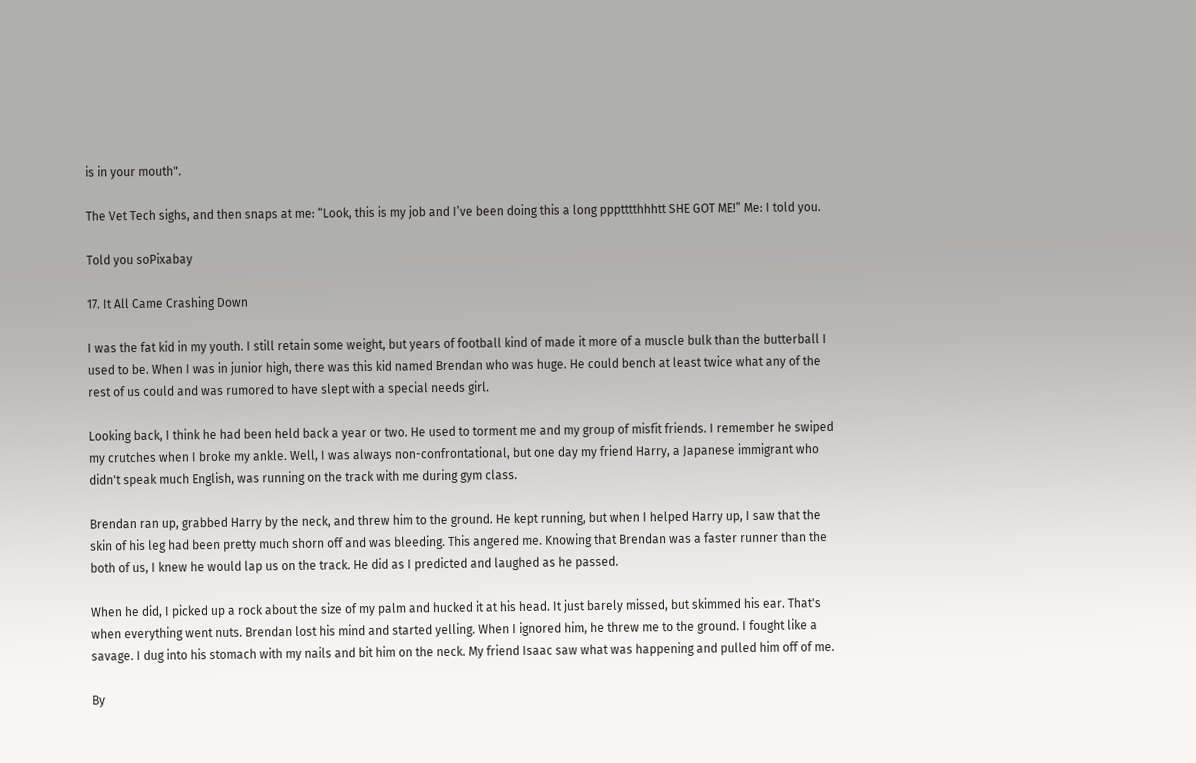is in your mouth".

The Vet Tech sighs, and then snaps at me: “Look, this is my job and I’ve been doing this a long ppptttthhhtt SHE GOT ME!” Me: I told you.

Told you soPixabay

17. It All Came Crashing Down

I was the fat kid in my youth. I still retain some weight, but years of football kind of made it more of a muscle bulk than the butterball I used to be. When I was in junior high, there was this kid named Brendan who was huge. He could bench at least twice what any of the rest of us could and was rumored to have slept with a special needs girl.

Looking back, I think he had been held back a year or two. He used to torment me and my group of misfit friends. I remember he swiped my crutches when I broke my ankle. Well, I was always non-confrontational, but one day my friend Harry, a Japanese immigrant who didn't speak much English, was running on the track with me during gym class.

Brendan ran up, grabbed Harry by the neck, and threw him to the ground. He kept running, but when I helped Harry up, I saw that the skin of his leg had been pretty much shorn off and was bleeding. This angered me. Knowing that Brendan was a faster runner than the both of us, I knew he would lap us on the track. He did as I predicted and laughed as he passed.

When he did, I picked up a rock about the size of my palm and hucked it at his head. It just barely missed, but skimmed his ear. That's when everything went nuts. Brendan lost his mind and started yelling. When I ignored him, he threw me to the ground. I fought like a savage. I dug into his stomach with my nails and bit him on the neck. My friend Isaac saw what was happening and pulled him off of me.

By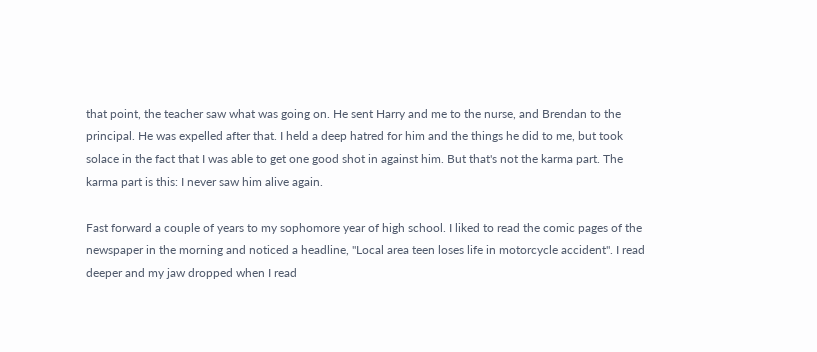that point, the teacher saw what was going on. He sent Harry and me to the nurse, and Brendan to the principal. He was expelled after that. I held a deep hatred for him and the things he did to me, but took solace in the fact that I was able to get one good shot in against him. But that's not the karma part. The karma part is this: I never saw him alive again.

Fast forward a couple of years to my sophomore year of high school. I liked to read the comic pages of the newspaper in the morning and noticed a headline, "Local area teen loses life in motorcycle accident". I read deeper and my jaw dropped when I read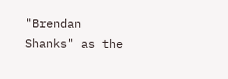"Brendan Shanks" as the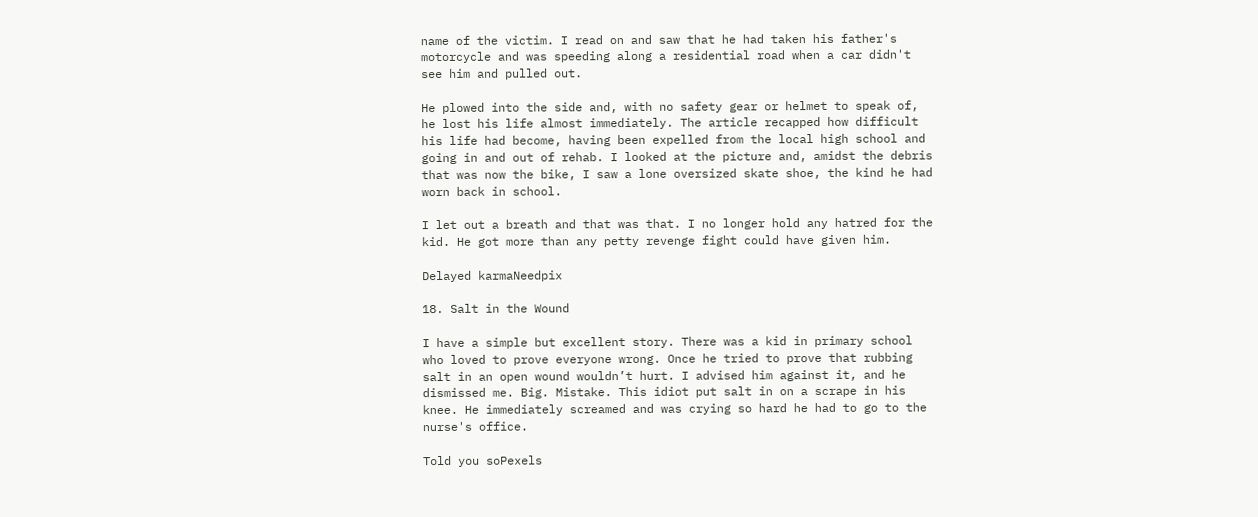name of the victim. I read on and saw that he had taken his father's motorcycle and was speeding along a residential road when a car didn't see him and pulled out.

He plowed into the side and, with no safety gear or helmet to speak of, he lost his life almost immediately. The article recapped how difficult his life had become, having been expelled from the local high school and going in and out of rehab. I looked at the picture and, amidst the debris that was now the bike, I saw a lone oversized skate shoe, the kind he had worn back in school.

I let out a breath and that was that. I no longer hold any hatred for the kid. He got more than any petty revenge fight could have given him.

Delayed karmaNeedpix

18. Salt in the Wound

I have a simple but excellent story. There was a kid in primary school who loved to prove everyone wrong. Once he tried to prove that rubbing salt in an open wound wouldn’t hurt. I advised him against it, and he dismissed me. Big. Mistake. This idiot put salt in on a scrape in his knee. He immediately screamed and was crying so hard he had to go to the nurse's office.

Told you soPexels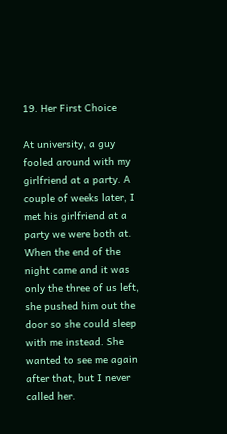19. Her First Choice

At university, a guy fooled around with my girlfriend at a party. A couple of weeks later, I met his girlfriend at a party we were both at. When the end of the night came and it was only the three of us left, she pushed him out the door so she could sleep with me instead. She wanted to see me again after that, but I never called her.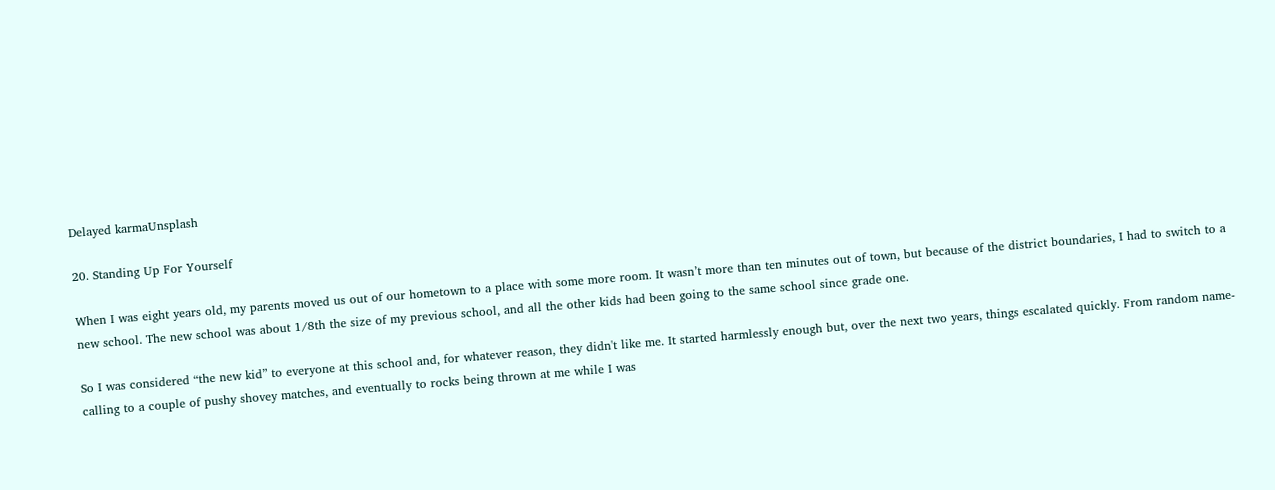Delayed karmaUnsplash

20. Standing Up For Yourself

When I was eight years old, my parents moved us out of our hometown to a place with some more room. It wasn’t more than ten minutes out of town, but because of the district boundaries, I had to switch to a new school. The new school was about 1/8th the size of my previous school, and all the other kids had been going to the same school since grade one.

So I was considered “the new kid” to everyone at this school and, for whatever reason, they didn't like me. It started harmlessly enough but, over the next two years, things escalated quickly. From random name-calling to a couple of pushy shovey matches, and eventually to rocks being thrown at me while I was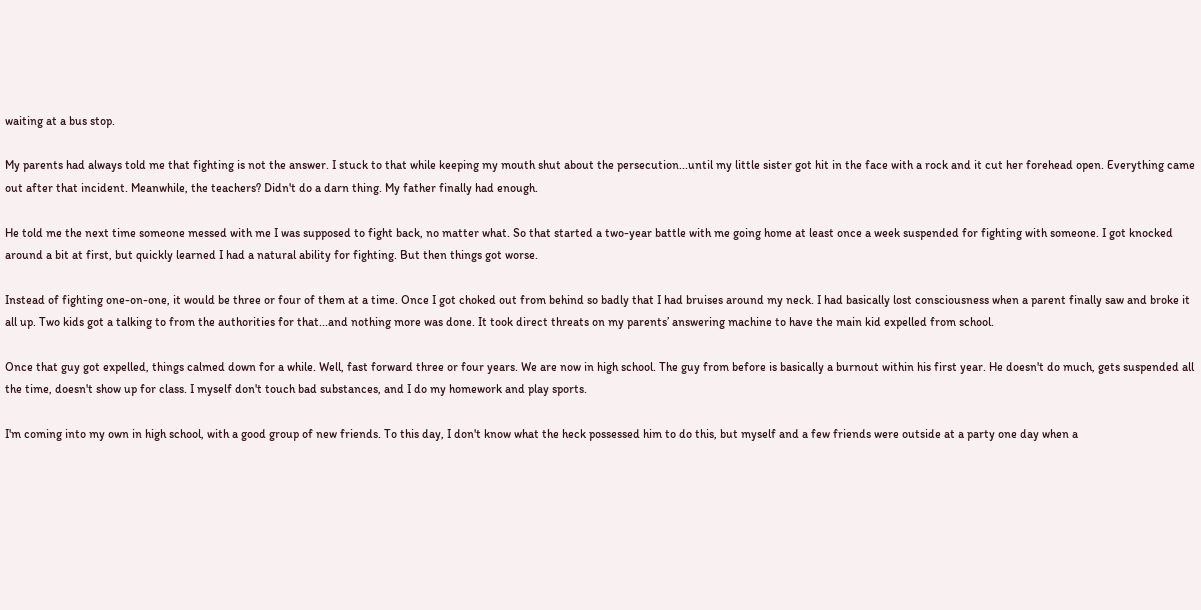waiting at a bus stop.

My parents had always told me that fighting is not the answer. I stuck to that while keeping my mouth shut about the persecution...until my little sister got hit in the face with a rock and it cut her forehead open. Everything came out after that incident. Meanwhile, the teachers? Didn't do a darn thing. My father finally had enough.

He told me the next time someone messed with me I was supposed to fight back, no matter what. So that started a two-year battle with me going home at least once a week suspended for fighting with someone. I got knocked around a bit at first, but quickly learned I had a natural ability for fighting. But then things got worse.

Instead of fighting one-on-one, it would be three or four of them at a time. Once I got choked out from behind so badly that I had bruises around my neck. I had basically lost consciousness when a parent finally saw and broke it all up. Two kids got a talking to from the authorities for that...and nothing more was done. It took direct threats on my parents’ answering machine to have the main kid expelled from school.

Once that guy got expelled, things calmed down for a while. Well, fast forward three or four years. We are now in high school. The guy from before is basically a burnout within his first year. He doesn't do much, gets suspended all the time, doesn't show up for class. I myself don't touch bad substances, and I do my homework and play sports.

I'm coming into my own in high school, with a good group of new friends. To this day, I don't know what the heck possessed him to do this, but myself and a few friends were outside at a party one day when a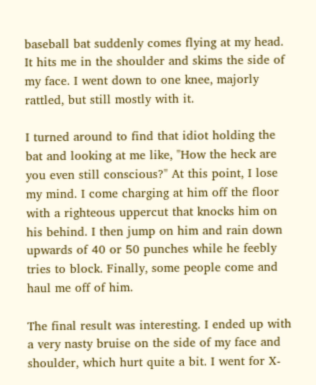baseball bat suddenly comes flying at my head. It hits me in the shoulder and skims the side of my face. I went down to one knee, majorly rattled, but still mostly with it.

I turned around to find that idiot holding the bat and looking at me like, "How the heck are you even still conscious?" At this point, I lose my mind. I come charging at him off the floor with a righteous uppercut that knocks him on his behind. I then jump on him and rain down upwards of 40 or 50 punches while he feebly tries to block. Finally, some people come and haul me off of him.

The final result was interesting. I ended up with a very nasty bruise on the side of my face and shoulder, which hurt quite a bit. I went for X-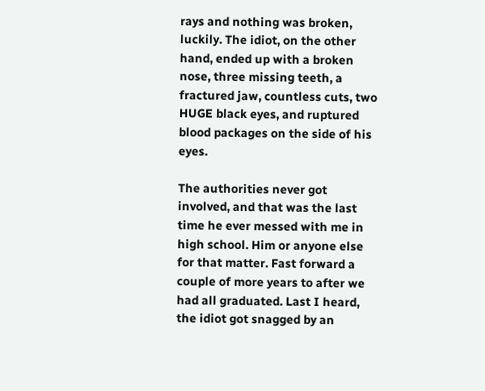rays and nothing was broken, luckily. The idiot, on the other hand, ended up with a broken nose, three missing teeth, a fractured jaw, countless cuts, two HUGE black eyes, and ruptured blood packages on the side of his eyes.

The authorities never got involved, and that was the last time he ever messed with me in high school. Him or anyone else for that matter. Fast forward a couple of more years to after we had all graduated. Last I heard, the idiot got snagged by an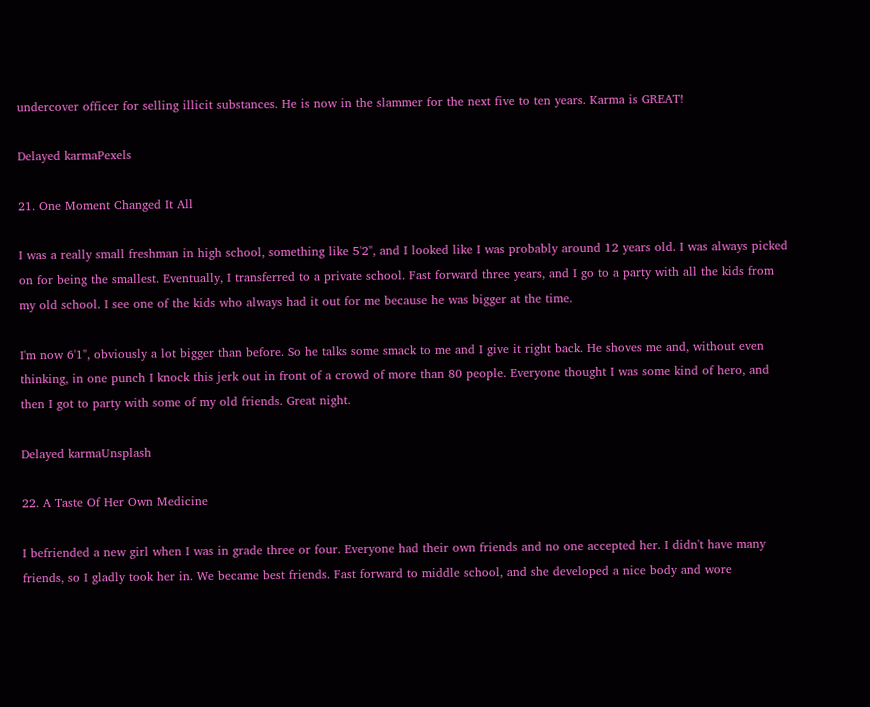undercover officer for selling illicit substances. He is now in the slammer for the next five to ten years. Karma is GREAT!

Delayed karmaPexels

21. One Moment Changed It All

I was a really small freshman in high school, something like 5'2", and I looked like I was probably around 12 years old. I was always picked on for being the smallest. Eventually, I transferred to a private school. Fast forward three years, and I go to a party with all the kids from my old school. I see one of the kids who always had it out for me because he was bigger at the time.

I'm now 6'1", obviously a lot bigger than before. So he talks some smack to me and I give it right back. He shoves me and, without even thinking, in one punch I knock this jerk out in front of a crowd of more than 80 people. Everyone thought I was some kind of hero, and then I got to party with some of my old friends. Great night.

Delayed karmaUnsplash

22. A Taste Of Her Own Medicine

I befriended a new girl when I was in grade three or four. Everyone had their own friends and no one accepted her. I didn't have many friends, so I gladly took her in. We became best friends. Fast forward to middle school, and she developed a nice body and wore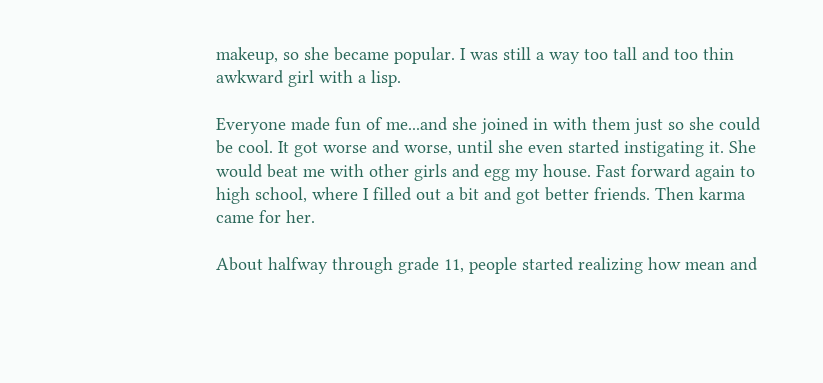makeup, so she became popular. I was still a way too tall and too thin awkward girl with a lisp.

Everyone made fun of me...and she joined in with them just so she could be cool. It got worse and worse, until she even started instigating it. She would beat me with other girls and egg my house. Fast forward again to high school, where I filled out a bit and got better friends. Then karma came for her.

About halfway through grade 11, people started realizing how mean and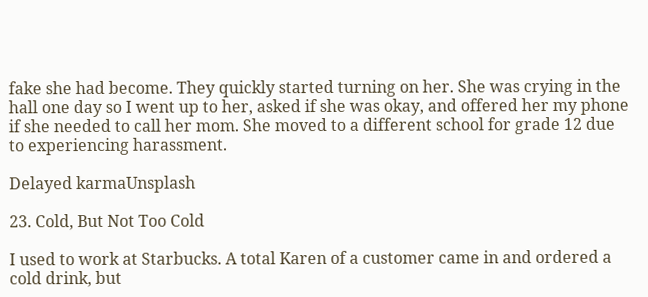fake she had become. They quickly started turning on her. She was crying in the hall one day so I went up to her, asked if she was okay, and offered her my phone if she needed to call her mom. She moved to a different school for grade 12 due to experiencing harassment.

Delayed karmaUnsplash

23. Cold, But Not Too Cold

I used to work at Starbucks. A total Karen of a customer came in and ordered a cold drink, but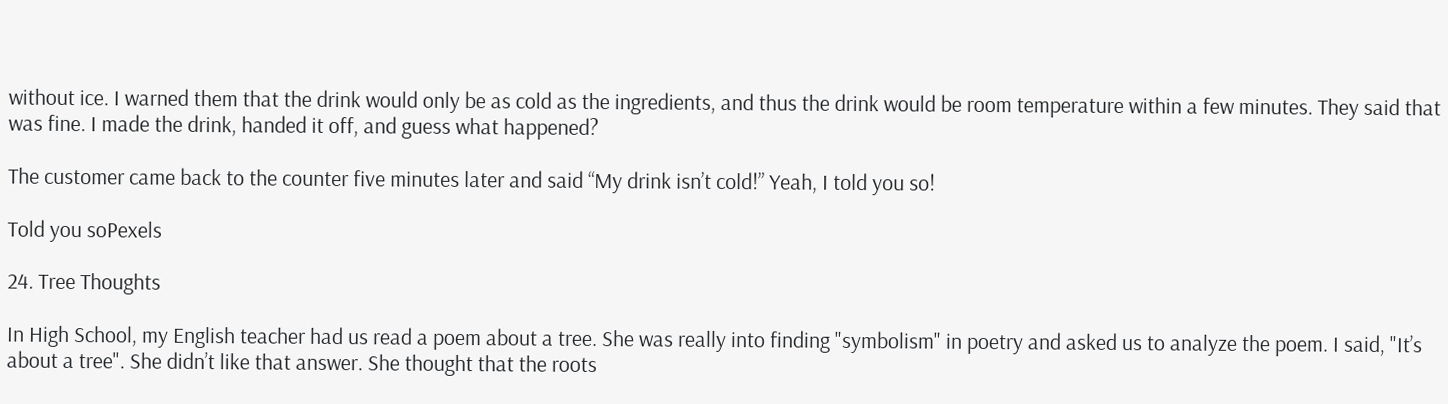without ice. I warned them that the drink would only be as cold as the ingredients, and thus the drink would be room temperature within a few minutes. They said that was fine. I made the drink, handed it off, and guess what happened?

The customer came back to the counter five minutes later and said “My drink isn’t cold!” Yeah, I told you so!

Told you soPexels

24. Tree Thoughts

In High School, my English teacher had us read a poem about a tree. She was really into finding "symbolism" in poetry and asked us to analyze the poem. I said, "It’s about a tree". She didn’t like that answer. She thought that the roots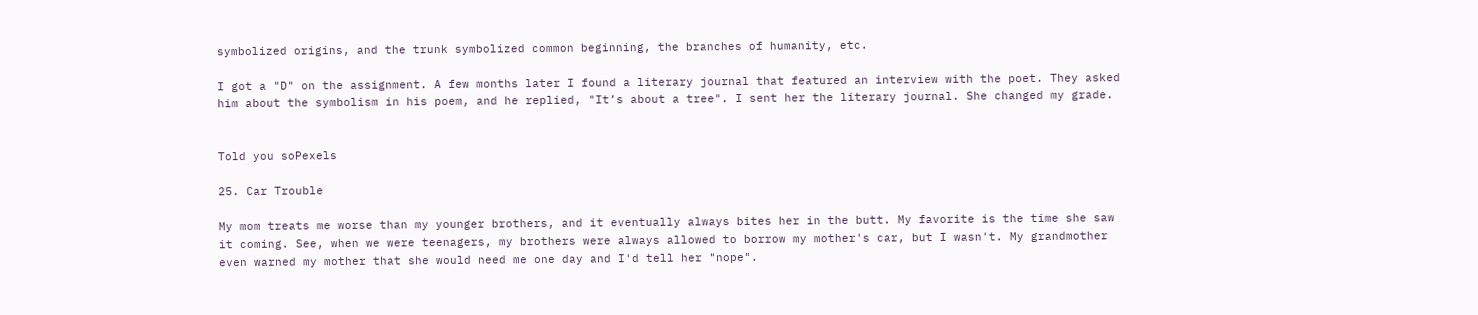symbolized origins, and the trunk symbolized common beginning, the branches of humanity, etc.

I got a "D" on the assignment. A few months later I found a literary journal that featured an interview with the poet. They asked him about the symbolism in his poem, and he replied, "It’s about a tree". I sent her the literary journal. She changed my grade.


Told you soPexels

25. Car Trouble

My mom treats me worse than my younger brothers, and it eventually always bites her in the butt. My favorite is the time she saw it coming. See, when we were teenagers, my brothers were always allowed to borrow my mother's car, but I wasn't. My grandmother even warned my mother that she would need me one day and I'd tell her "nope".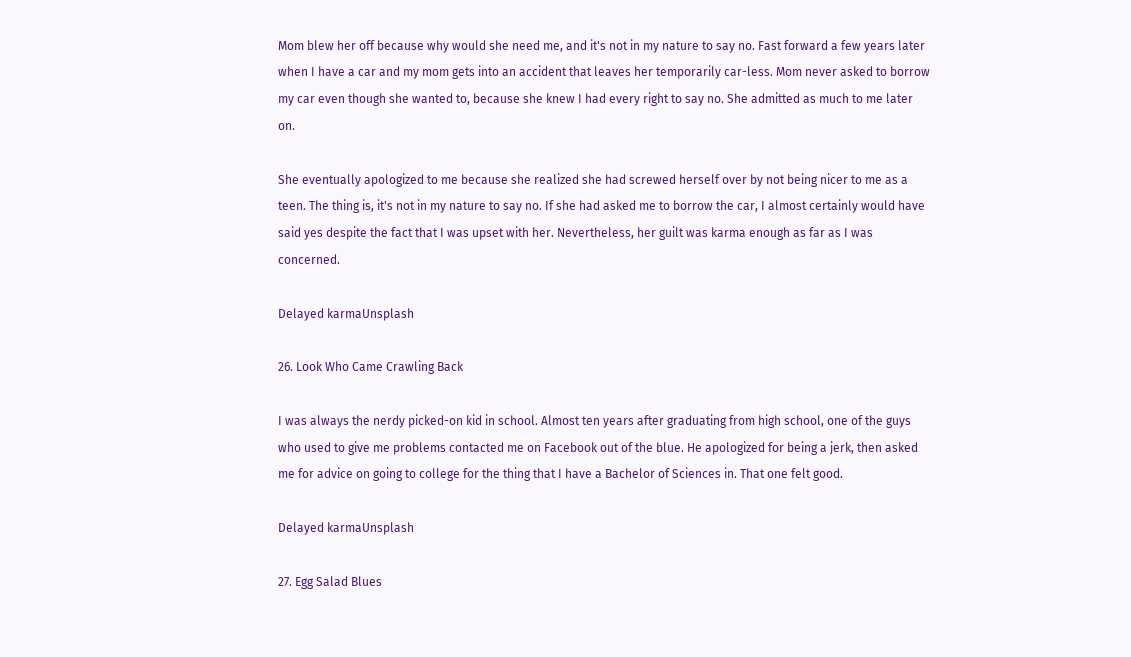Mom blew her off because why would she need me, and it's not in my nature to say no. Fast forward a few years later when I have a car and my mom gets into an accident that leaves her temporarily car-less. Mom never asked to borrow my car even though she wanted to, because she knew I had every right to say no. She admitted as much to me later on.

She eventually apologized to me because she realized she had screwed herself over by not being nicer to me as a teen. The thing is, it's not in my nature to say no. If she had asked me to borrow the car, I almost certainly would have said yes despite the fact that I was upset with her. Nevertheless, her guilt was karma enough as far as I was concerned.

Delayed karmaUnsplash

26. Look Who Came Crawling Back

I was always the nerdy picked-on kid in school. Almost ten years after graduating from high school, one of the guys who used to give me problems contacted me on Facebook out of the blue. He apologized for being a jerk, then asked me for advice on going to college for the thing that I have a Bachelor of Sciences in. That one felt good.

Delayed karmaUnsplash

27. Egg Salad Blues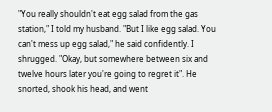"You really shouldn't eat egg salad from the gas station," I told my husband. "But I like egg salad. You can't mess up egg salad," he said confidently. I shrugged. "Okay, but somewhere between six and twelve hours later you're going to regret it". He snorted, shook his head, and went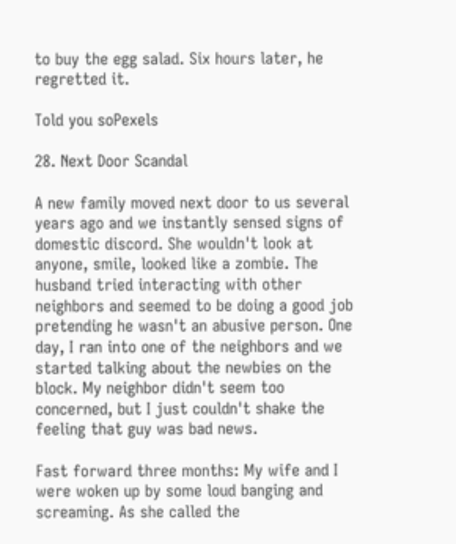to buy the egg salad. Six hours later, he regretted it.

Told you soPexels

28. Next Door Scandal

A new family moved next door to us several years ago and we instantly sensed signs of domestic discord. She wouldn't look at anyone, smile, looked like a zombie. The husband tried interacting with other neighbors and seemed to be doing a good job pretending he wasn't an abusive person. One day, I ran into one of the neighbors and we started talking about the newbies on the block. My neighbor didn't seem too concerned, but I just couldn't shake the feeling that guy was bad news.

Fast forward three months: My wife and I were woken up by some loud banging and screaming. As she called the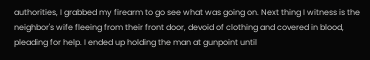authorities, I grabbed my firearm to go see what was going on. Next thing I witness is the neighbor's wife fleeing from their front door, devoid of clothing and covered in blood, pleading for help. I ended up holding the man at gunpoint until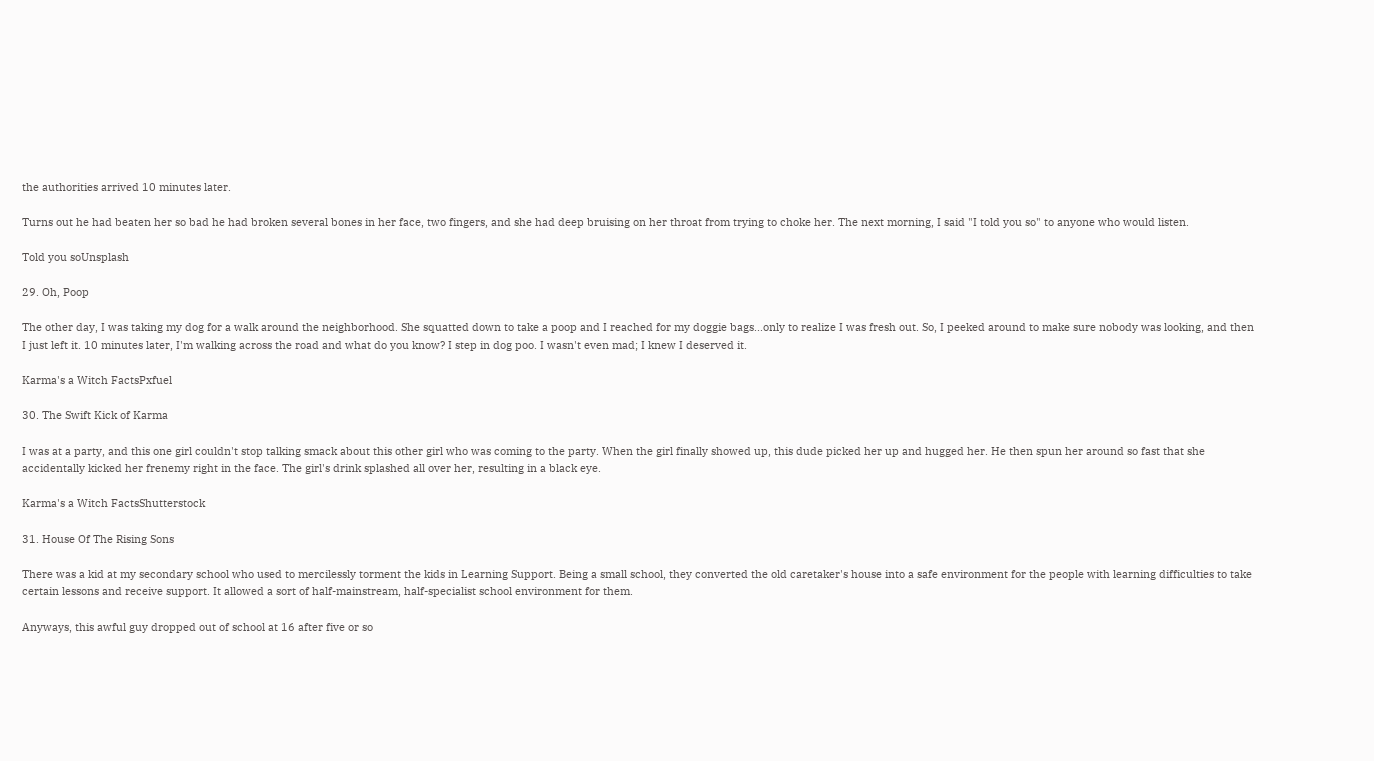the authorities arrived 10 minutes later.

Turns out he had beaten her so bad he had broken several bones in her face, two fingers, and she had deep bruising on her throat from trying to choke her. The next morning, I said "I told you so" to anyone who would listen.

Told you soUnsplash

29. Oh, Poop

The other day, I was taking my dog for a walk around the neighborhood. She squatted down to take a poop and I reached for my doggie bags...only to realize I was fresh out. So, I peeked around to make sure nobody was looking, and then I just left it. 10 minutes later, I'm walking across the road and what do you know? I step in dog poo. I wasn't even mad; I knew I deserved it.

Karma's a Witch FactsPxfuel

30. The Swift Kick of Karma

I was at a party, and this one girl couldn't stop talking smack about this other girl who was coming to the party. When the girl finally showed up, this dude picked her up and hugged her. He then spun her around so fast that she accidentally kicked her frenemy right in the face. The girl's drink splashed all over her, resulting in a black eye.

Karma's a Witch FactsShutterstock

31. House Of The Rising Sons

There was a kid at my secondary school who used to mercilessly torment the kids in Learning Support. Being a small school, they converted the old caretaker's house into a safe environment for the people with learning difficulties to take certain lessons and receive support. It allowed a sort of half-mainstream, half-specialist school environment for them.

Anyways, this awful guy dropped out of school at 16 after five or so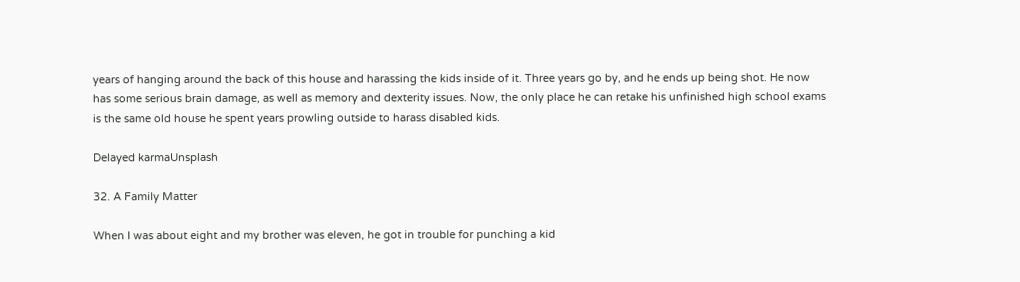years of hanging around the back of this house and harassing the kids inside of it. Three years go by, and he ends up being shot. He now has some serious brain damage, as well as memory and dexterity issues. Now, the only place he can retake his unfinished high school exams is the same old house he spent years prowling outside to harass disabled kids.

Delayed karmaUnsplash

32. A Family Matter

When I was about eight and my brother was eleven, he got in trouble for punching a kid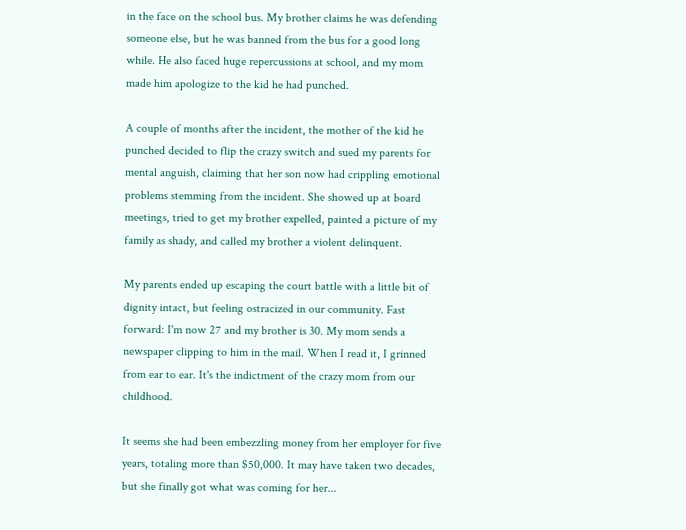in the face on the school bus. My brother claims he was defending someone else, but he was banned from the bus for a good long while. He also faced huge repercussions at school, and my mom made him apologize to the kid he had punched.

A couple of months after the incident, the mother of the kid he punched decided to flip the crazy switch and sued my parents for mental anguish, claiming that her son now had crippling emotional problems stemming from the incident. She showed up at board meetings, tried to get my brother expelled, painted a picture of my family as shady, and called my brother a violent delinquent.

My parents ended up escaping the court battle with a little bit of dignity intact, but feeling ostracized in our community. Fast forward: I'm now 27 and my brother is 30. My mom sends a newspaper clipping to him in the mail. When I read it, I grinned from ear to ear. It's the indictment of the crazy mom from our childhood.

It seems she had been embezzling money from her employer for five years, totaling more than $50,000. It may have taken two decades, but she finally got what was coming for her...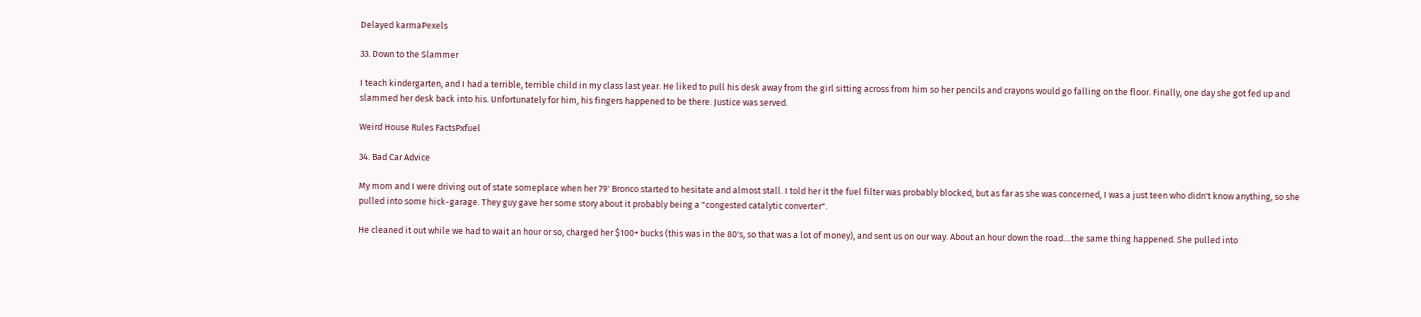Delayed karmaPexels

33. Down to the Slammer

I teach kindergarten, and I had a terrible, terrible child in my class last year. He liked to pull his desk away from the girl sitting across from him so her pencils and crayons would go falling on the floor. Finally, one day she got fed up and slammed her desk back into his. Unfortunately for him, his fingers happened to be there. Justice was served.

Weird House Rules FactsPxfuel

34. Bad Car Advice

My mom and I were driving out of state someplace when her 79' Bronco started to hesitate and almost stall. I told her it the fuel filter was probably blocked, but as far as she was concerned, I was a just teen who didn't know anything, so she pulled into some hick-garage. They guy gave her some story about it probably being a "congested catalytic converter".

He cleaned it out while we had to wait an hour or so, charged her $100+ bucks (this was in the 80's, so that was a lot of money), and sent us on our way. About an hour down the road....the same thing happened. She pulled into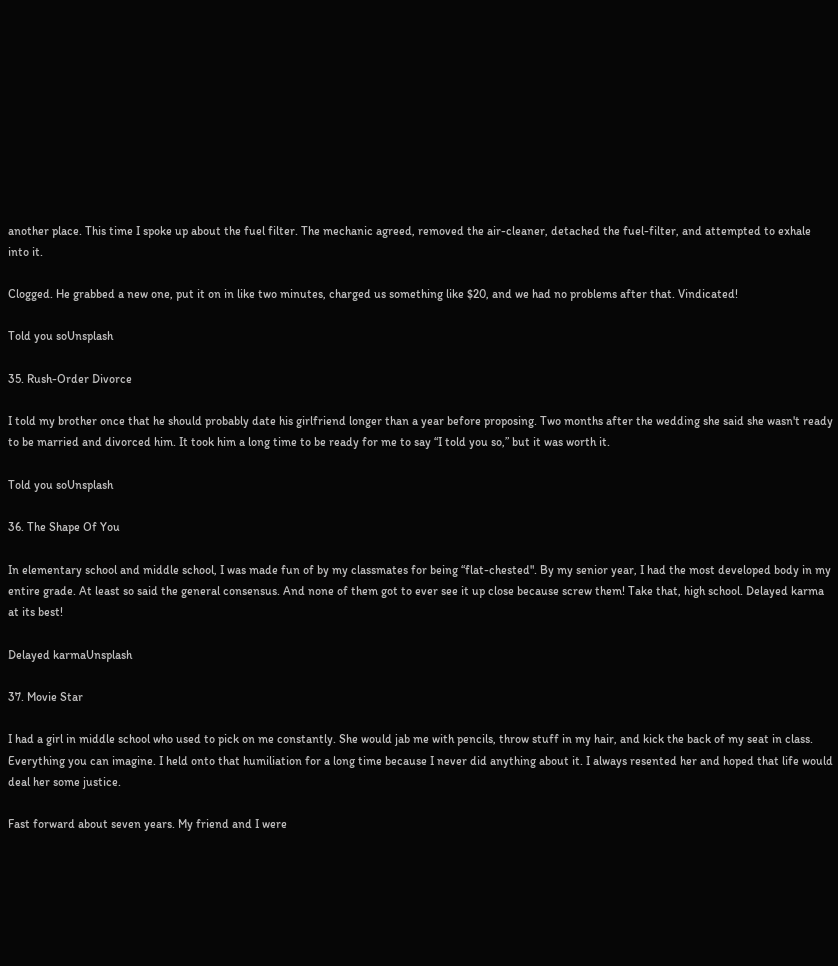another place. This time I spoke up about the fuel filter. The mechanic agreed, removed the air-cleaner, detached the fuel-filter, and attempted to exhale into it.

Clogged. He grabbed a new one, put it on in like two minutes, charged us something like $20, and we had no problems after that. Vindicated!

Told you soUnsplash

35. Rush-Order Divorce

I told my brother once that he should probably date his girlfriend longer than a year before proposing. Two months after the wedding she said she wasn't ready to be married and divorced him. It took him a long time to be ready for me to say “I told you so,” but it was worth it.

Told you soUnsplash

36. The Shape Of You

In elementary school and middle school, I was made fun of by my classmates for being “flat-chested". By my senior year, I had the most developed body in my entire grade. At least so said the general consensus. And none of them got to ever see it up close because screw them! Take that, high school. Delayed karma at its best!

Delayed karmaUnsplash

37. Movie Star

I had a girl in middle school who used to pick on me constantly. She would jab me with pencils, throw stuff in my hair, and kick the back of my seat in class. Everything you can imagine. I held onto that humiliation for a long time because I never did anything about it. I always resented her and hoped that life would deal her some justice.

Fast forward about seven years. My friend and I were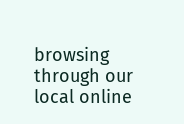browsing through our local online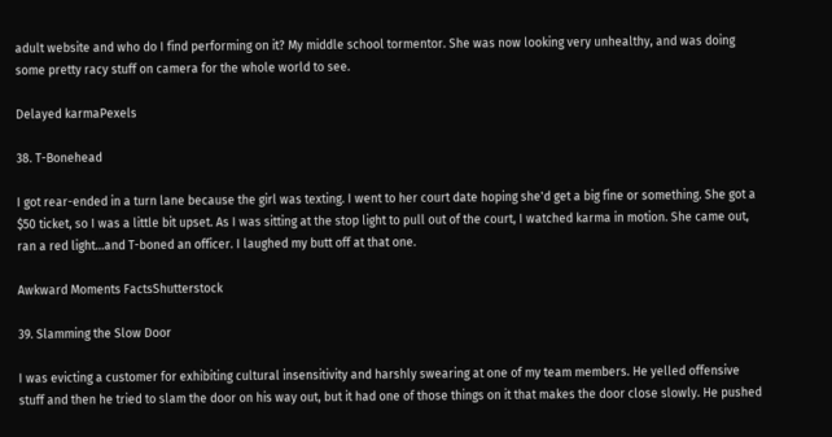adult website and who do I find performing on it? My middle school tormentor. She was now looking very unhealthy, and was doing some pretty racy stuff on camera for the whole world to see.

Delayed karmaPexels

38. T-Bonehead

I got rear-ended in a turn lane because the girl was texting. I went to her court date hoping she'd get a big fine or something. She got a $50 ticket, so I was a little bit upset. As I was sitting at the stop light to pull out of the court, I watched karma in motion. She came out, ran a red light...and T-boned an officer. I laughed my butt off at that one.

Awkward Moments FactsShutterstock

39. Slamming the Slow Door

I was evicting a customer for exhibiting cultural insensitivity and harshly swearing at one of my team members. He yelled offensive stuff and then he tried to slam the door on his way out, but it had one of those things on it that makes the door close slowly. He pushed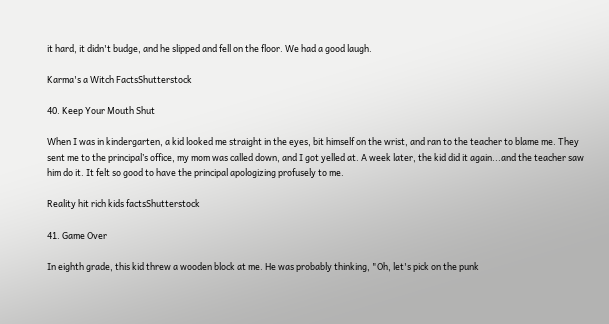it hard, it didn't budge, and he slipped and fell on the floor. We had a good laugh.

Karma's a Witch FactsShutterstock

40. Keep Your Mouth Shut

When I was in kindergarten, a kid looked me straight in the eyes, bit himself on the wrist, and ran to the teacher to blame me. They sent me to the principal’s office, my mom was called down, and I got yelled at. A week later, the kid did it again...and the teacher saw him do it. It felt so good to have the principal apologizing profusely to me.

Reality hit rich kids factsShutterstock

41. Game Over

In eighth grade, this kid threw a wooden block at me. He was probably thinking, "Oh, let's pick on the punk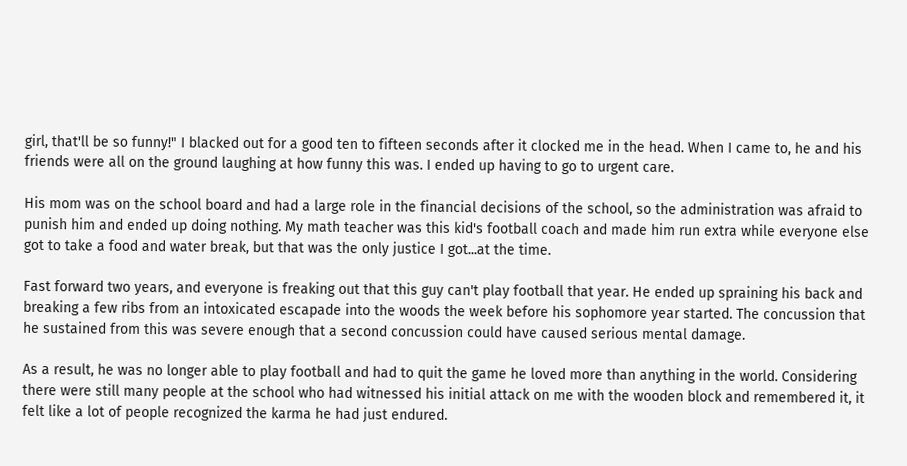girl, that'll be so funny!" I blacked out for a good ten to fifteen seconds after it clocked me in the head. When I came to, he and his friends were all on the ground laughing at how funny this was. I ended up having to go to urgent care.

His mom was on the school board and had a large role in the financial decisions of the school, so the administration was afraid to punish him and ended up doing nothing. My math teacher was this kid's football coach and made him run extra while everyone else got to take a food and water break, but that was the only justice I got...at the time.

Fast forward two years, and everyone is freaking out that this guy can't play football that year. He ended up spraining his back and breaking a few ribs from an intoxicated escapade into the woods the week before his sophomore year started. The concussion that he sustained from this was severe enough that a second concussion could have caused serious mental damage.

As a result, he was no longer able to play football and had to quit the game he loved more than anything in the world. Considering there were still many people at the school who had witnessed his initial attack on me with the wooden block and remembered it, it felt like a lot of people recognized the karma he had just endured.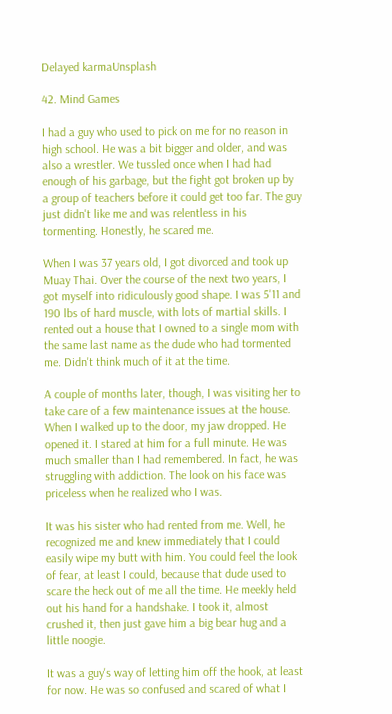Delayed karmaUnsplash

42. Mind Games

I had a guy who used to pick on me for no reason in high school. He was a bit bigger and older, and was also a wrestler. We tussled once when I had had enough of his garbage, but the fight got broken up by a group of teachers before it could get too far. The guy just didn't like me and was relentless in his tormenting. Honestly, he scared me.

When I was 37 years old, I got divorced and took up Muay Thai. Over the course of the next two years, I got myself into ridiculously good shape. I was 5'11 and 190 lbs of hard muscle, with lots of martial skills. I rented out a house that I owned to a single mom with the same last name as the dude who had tormented me. Didn't think much of it at the time.

A couple of months later, though, I was visiting her to take care of a few maintenance issues at the house. When I walked up to the door, my jaw dropped. He opened it. I stared at him for a full minute. He was much smaller than I had remembered. In fact, he was struggling with addiction. The look on his face was priceless when he realized who I was.

It was his sister who had rented from me. Well, he recognized me and knew immediately that I could easily wipe my butt with him. You could feel the look of fear, at least I could, because that dude used to scare the heck out of me all the time. He meekly held out his hand for a handshake. I took it, almost crushed it, then just gave him a big bear hug and a little noogie.

It was a guy's way of letting him off the hook, at least for now. He was so confused and scared of what I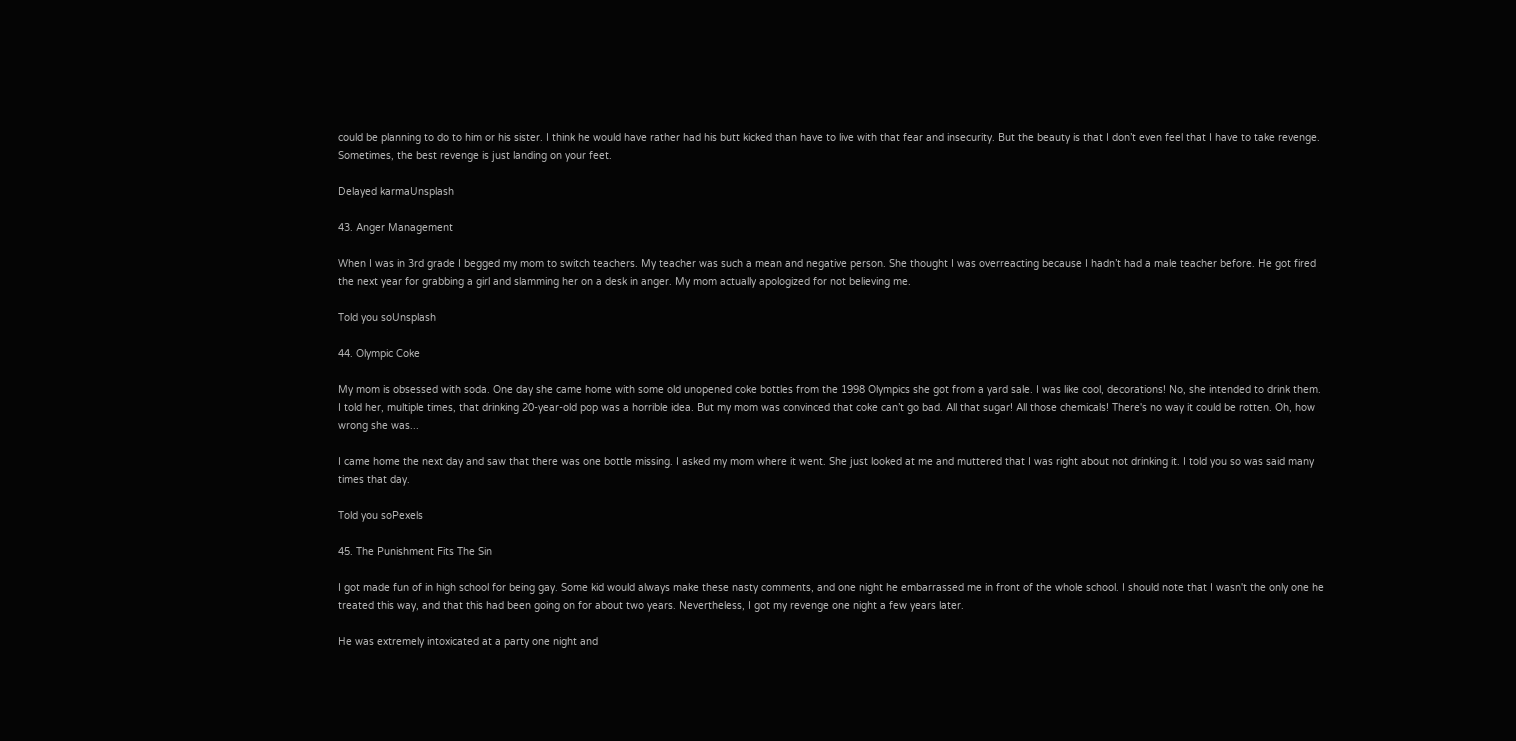could be planning to do to him or his sister. I think he would have rather had his butt kicked than have to live with that fear and insecurity. But the beauty is that I don’t even feel that I have to take revenge. Sometimes, the best revenge is just landing on your feet.

Delayed karmaUnsplash

43. Anger Management

When I was in 3rd grade I begged my mom to switch teachers. My teacher was such a mean and negative person. She thought I was overreacting because I hadn’t had a male teacher before. He got fired the next year for grabbing a girl and slamming her on a desk in anger. My mom actually apologized for not believing me.

Told you soUnsplash

44. Olympic Coke

My mom is obsessed with soda. One day she came home with some old unopened coke bottles from the 1998 Olympics she got from a yard sale. I was like cool, decorations! No, she intended to drink them. I told her, multiple times, that drinking 20-year-old pop was a horrible idea. But my mom was convinced that coke can’t go bad. All that sugar! All those chemicals! There's no way it could be rotten. Oh, how wrong she was...

I came home the next day and saw that there was one bottle missing. I asked my mom where it went. She just looked at me and muttered that I was right about not drinking it. I told you so was said many times that day.

Told you soPexels

45. The Punishment Fits The Sin

I got made fun of in high school for being gay. Some kid would always make these nasty comments, and one night he embarrassed me in front of the whole school. I should note that I wasn't the only one he treated this way, and that this had been going on for about two years. Nevertheless, I got my revenge one night a few years later.

He was extremely intoxicated at a party one night and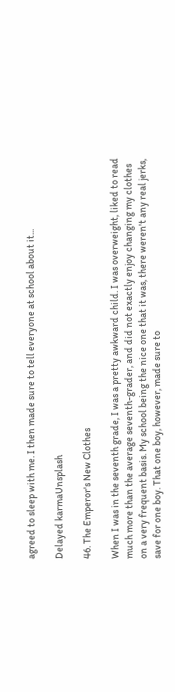agreed to sleep with me. I then made sure to tell everyone at school about it...

Delayed karmaUnsplash

46. The Emperor's New Clothes

When I was in the seventh grade, I was a pretty awkward child. I was overweight, liked to read much more than the average seventh-grader, and did not exactly enjoy changing my clothes on a very frequent basis. My school being the nice one that it was, there weren't any real jerks, save for one boy. That one boy, however, made sure to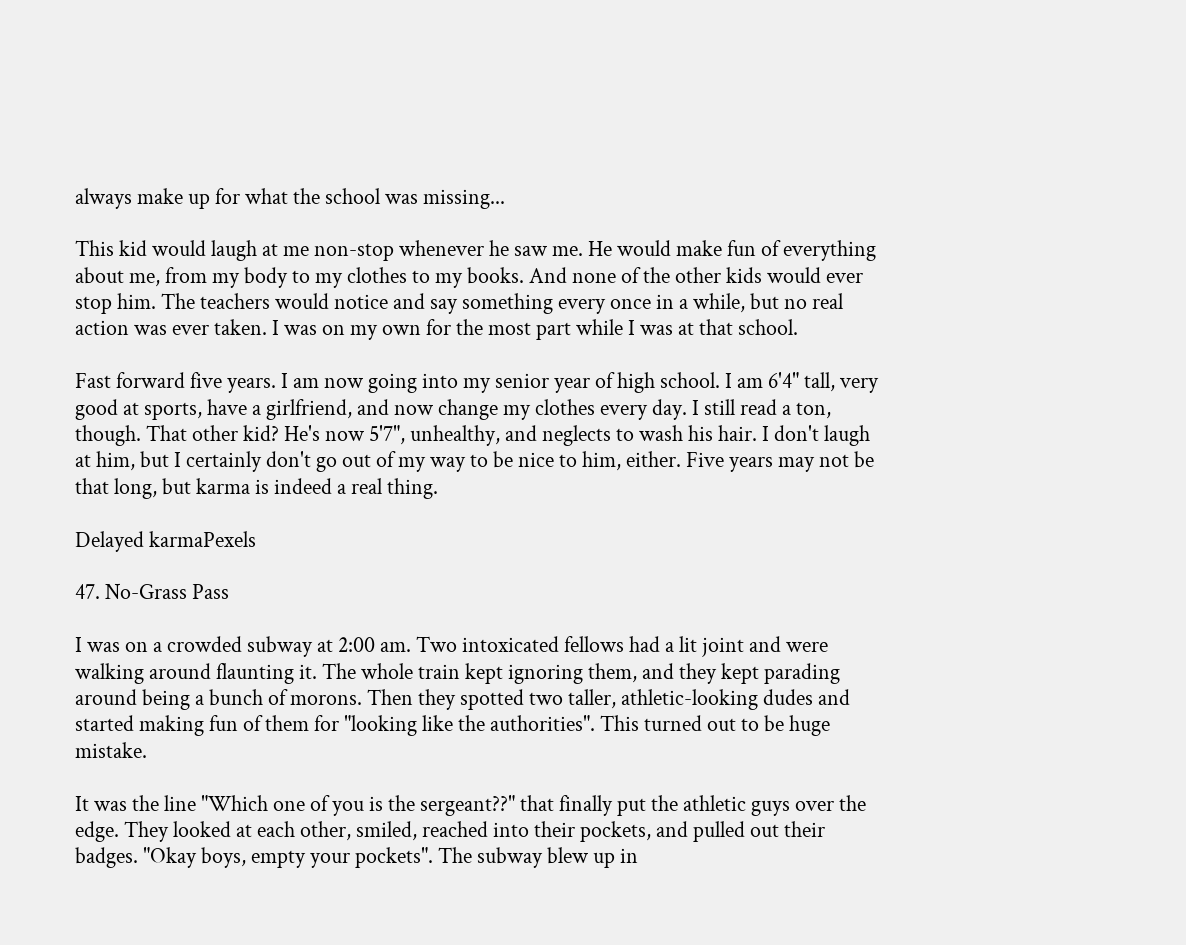always make up for what the school was missing...

This kid would laugh at me non-stop whenever he saw me. He would make fun of everything about me, from my body to my clothes to my books. And none of the other kids would ever stop him. The teachers would notice and say something every once in a while, but no real action was ever taken. I was on my own for the most part while I was at that school.

Fast forward five years. I am now going into my senior year of high school. I am 6'4" tall, very good at sports, have a girlfriend, and now change my clothes every day. I still read a ton, though. That other kid? He's now 5'7", unhealthy, and neglects to wash his hair. I don't laugh at him, but I certainly don't go out of my way to be nice to him, either. Five years may not be that long, but karma is indeed a real thing.

Delayed karmaPexels

47. No-Grass Pass

I was on a crowded subway at 2:00 am. Two intoxicated fellows had a lit joint and were walking around flaunting it. The whole train kept ignoring them, and they kept parading around being a bunch of morons. Then they spotted two taller, athletic-looking dudes and started making fun of them for "looking like the authorities". This turned out to be huge mistake.

It was the line "Which one of you is the sergeant??" that finally put the athletic guys over the edge. They looked at each other, smiled, reached into their pockets, and pulled out their badges. "Okay boys, empty your pockets". The subway blew up in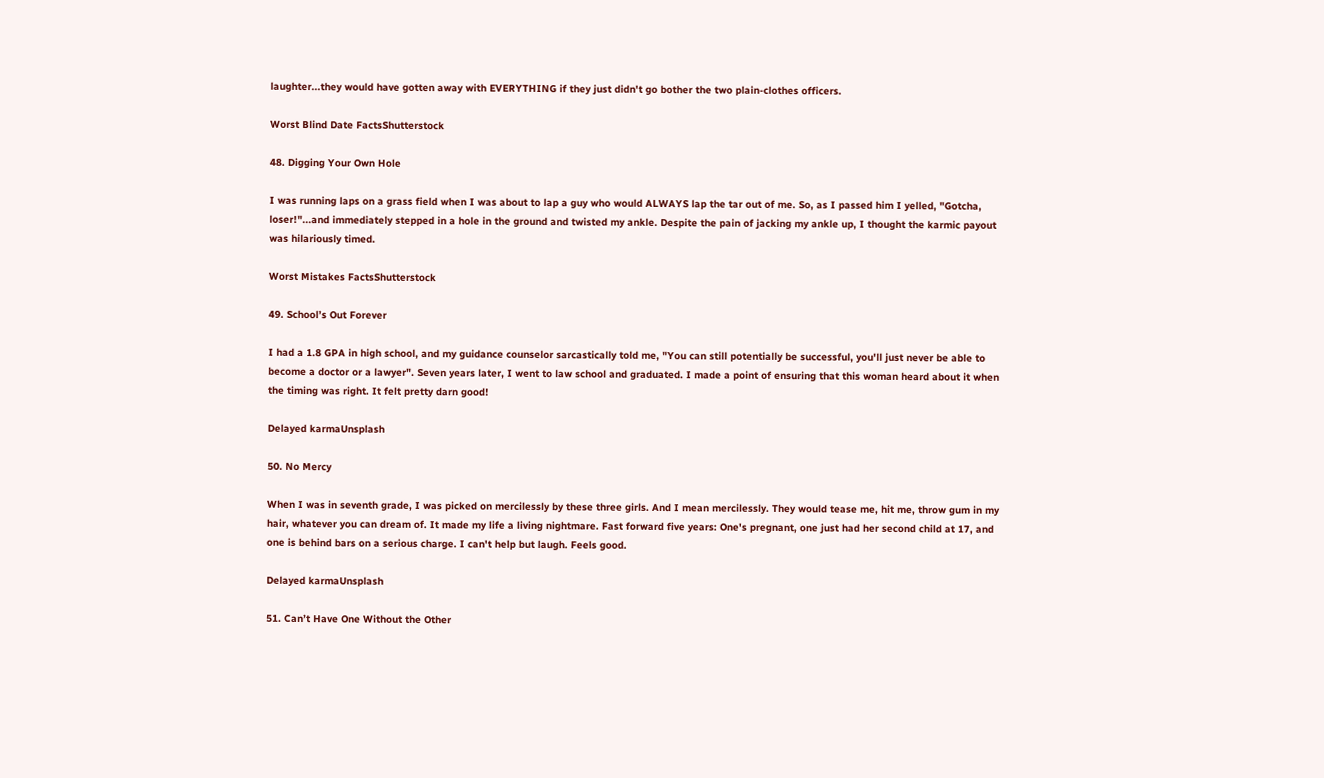laughter...they would have gotten away with EVERYTHING if they just didn't go bother the two plain-clothes officers.

Worst Blind Date FactsShutterstock

48. Digging Your Own Hole

I was running laps on a grass field when I was about to lap a guy who would ALWAYS lap the tar out of me. So, as I passed him I yelled, "Gotcha, loser!"...and immediately stepped in a hole in the ground and twisted my ankle. Despite the pain of jacking my ankle up, I thought the karmic payout was hilariously timed.

Worst Mistakes FactsShutterstock

49. School’s Out Forever

I had a 1.8 GPA in high school, and my guidance counselor sarcastically told me, "You can still potentially be successful, you'll just never be able to become a doctor or a lawyer". Seven years later, I went to law school and graduated. I made a point of ensuring that this woman heard about it when the timing was right. It felt pretty darn good!

Delayed karmaUnsplash

50. No Mercy

When I was in seventh grade, I was picked on mercilessly by these three girls. And I mean mercilessly. They would tease me, hit me, throw gum in my hair, whatever you can dream of. It made my life a living nightmare. Fast forward five years: One's pregnant, one just had her second child at 17, and one is behind bars on a serious charge. I can't help but laugh. Feels good.

Delayed karmaUnsplash

51. Can’t Have One Without the Other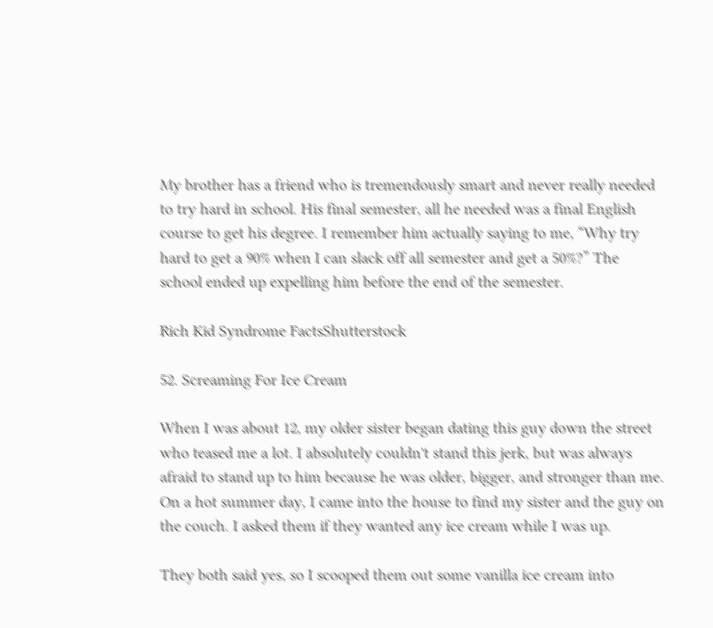My brother has a friend who is tremendously smart and never really needed to try hard in school. His final semester, all he needed was a final English course to get his degree. I remember him actually saying to me, “Why try hard to get a 90% when I can slack off all semester and get a 50%?” The school ended up expelling him before the end of the semester.

Rich Kid Syndrome FactsShutterstock

52. Screaming For Ice Cream

When I was about 12, my older sister began dating this guy down the street who teased me a lot. I absolutely couldn't stand this jerk, but was always afraid to stand up to him because he was older, bigger, and stronger than me. On a hot summer day, I came into the house to find my sister and the guy on the couch. I asked them if they wanted any ice cream while I was up.

They both said yes, so I scooped them out some vanilla ice cream into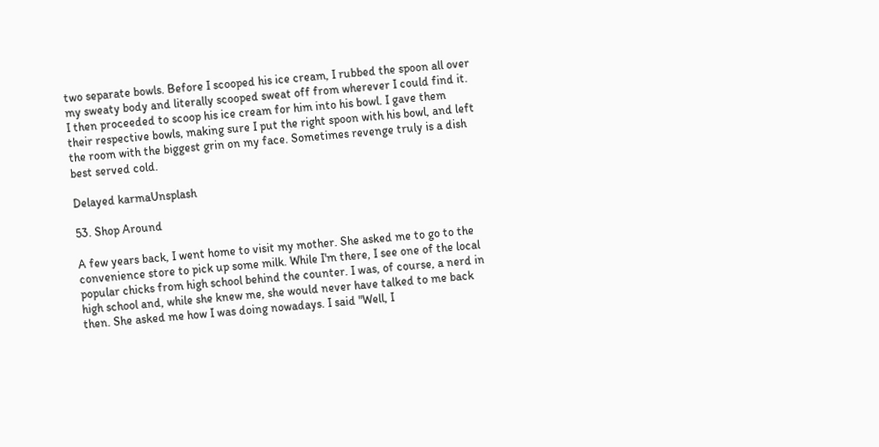two separate bowls. Before I scooped his ice cream, I rubbed the spoon all over my sweaty body and literally scooped sweat off from wherever I could find it. I then proceeded to scoop his ice cream for him into his bowl. I gave them their respective bowls, making sure I put the right spoon with his bowl, and left the room with the biggest grin on my face. Sometimes revenge truly is a dish best served cold.

Delayed karmaUnsplash

53. Shop Around

A few years back, I went home to visit my mother. She asked me to go to the convenience store to pick up some milk. While I'm there, I see one of the local popular chicks from high school behind the counter. I was, of course, a nerd in high school and, while she knew me, she would never have talked to me back then. She asked me how I was doing nowadays. I said "Well, I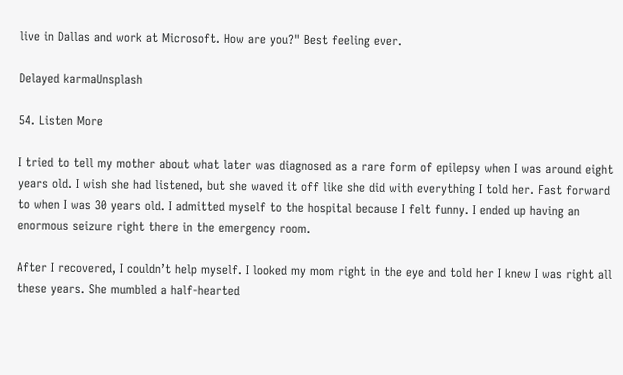live in Dallas and work at Microsoft. How are you?" Best feeling ever.

Delayed karmaUnsplash

54. Listen More

I tried to tell my mother about what later was diagnosed as a rare form of epilepsy when I was around eight years old. I wish she had listened, but she waved it off like she did with everything I told her. Fast forward to when I was 30 years old. I admitted myself to the hospital because I felt funny. I ended up having an enormous seizure right there in the emergency room.

After I recovered, I couldn’t help myself. I looked my mom right in the eye and told her I knew I was right all these years. She mumbled a half-hearted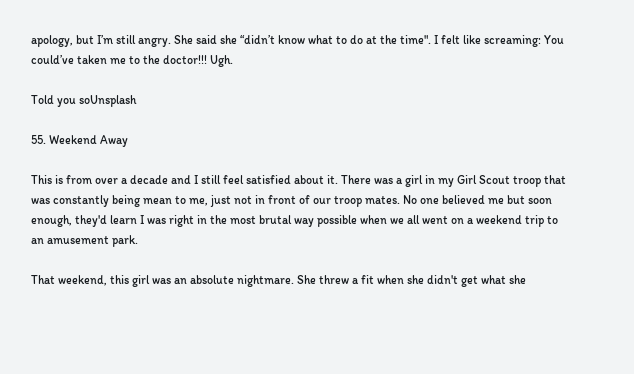apology, but I’m still angry. She said she “didn’t know what to do at the time". I felt like screaming: You could’ve taken me to the doctor!!! Ugh.

Told you soUnsplash

55. Weekend Away

This is from over a decade and I still feel satisfied about it. There was a girl in my Girl Scout troop that was constantly being mean to me, just not in front of our troop mates. No one believed me but soon enough, they'd learn I was right in the most brutal way possible when we all went on a weekend trip to an amusement park.

That weekend, this girl was an absolute nightmare. She threw a fit when she didn't get what she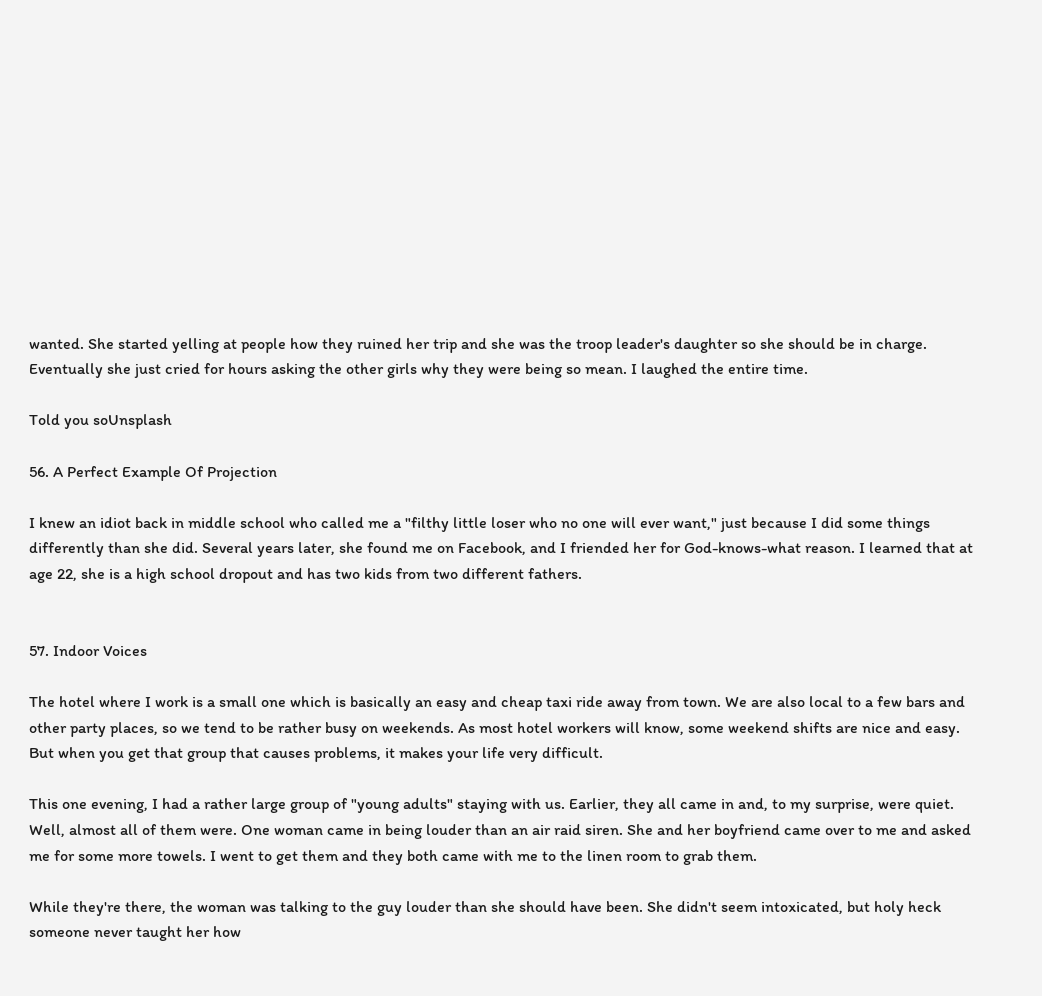wanted. She started yelling at people how they ruined her trip and she was the troop leader's daughter so she should be in charge. Eventually she just cried for hours asking the other girls why they were being so mean. I laughed the entire time.

Told you soUnsplash

56. A Perfect Example Of Projection

I knew an idiot back in middle school who called me a "filthy little loser who no one will ever want," just because I did some things differently than she did. Several years later, she found me on Facebook, and I friended her for God-knows-what reason. I learned that at age 22, she is a high school dropout and has two kids from two different fathers.


57. Indoor Voices

The hotel where I work is a small one which is basically an easy and cheap taxi ride away from town. We are also local to a few bars and other party places, so we tend to be rather busy on weekends. As most hotel workers will know, some weekend shifts are nice and easy. But when you get that group that causes problems, it makes your life very difficult.

This one evening, I had a rather large group of "young adults" staying with us. Earlier, they all came in and, to my surprise, were quiet. Well, almost all of them were. One woman came in being louder than an air raid siren. She and her boyfriend came over to me and asked me for some more towels. I went to get them and they both came with me to the linen room to grab them.

While they're there, the woman was talking to the guy louder than she should have been. She didn't seem intoxicated, but holy heck someone never taught her how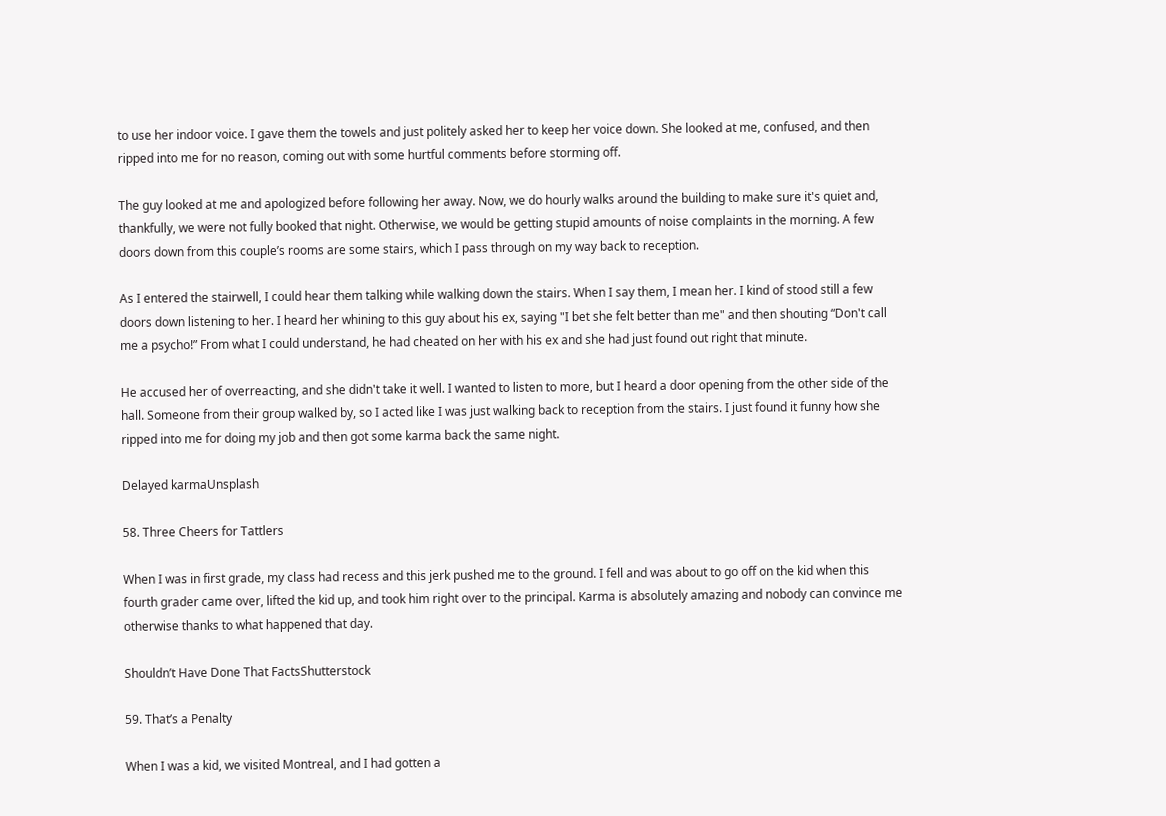to use her indoor voice. I gave them the towels and just politely asked her to keep her voice down. She looked at me, confused, and then ripped into me for no reason, coming out with some hurtful comments before storming off.

The guy looked at me and apologized before following her away. Now, we do hourly walks around the building to make sure it's quiet and, thankfully, we were not fully booked that night. Otherwise, we would be getting stupid amounts of noise complaints in the morning. A few doors down from this couple’s rooms are some stairs, which I pass through on my way back to reception.

As I entered the stairwell, I could hear them talking while walking down the stairs. When I say them, I mean her. I kind of stood still a few doors down listening to her. I heard her whining to this guy about his ex, saying "I bet she felt better than me" and then shouting “Don't call me a psycho!” From what I could understand, he had cheated on her with his ex and she had just found out right that minute.

He accused her of overreacting, and she didn't take it well. I wanted to listen to more, but I heard a door opening from the other side of the hall. Someone from their group walked by, so I acted like I was just walking back to reception from the stairs. I just found it funny how she ripped into me for doing my job and then got some karma back the same night.

Delayed karmaUnsplash

58. Three Cheers for Tattlers

When I was in first grade, my class had recess and this jerk pushed me to the ground. I fell and was about to go off on the kid when this fourth grader came over, lifted the kid up, and took him right over to the principal. Karma is absolutely amazing and nobody can convince me otherwise thanks to what happened that day.

Shouldn’t Have Done That FactsShutterstock

59. That’s a Penalty

When I was a kid, we visited Montreal, and I had gotten a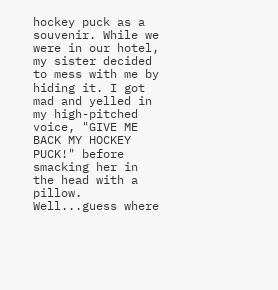hockey puck as a souvenir. While we were in our hotel, my sister decided to mess with me by hiding it. I got mad and yelled in my high-pitched voice, "GIVE ME BACK MY HOCKEY PUCK!" before smacking her in the head with a pillow. Well...guess where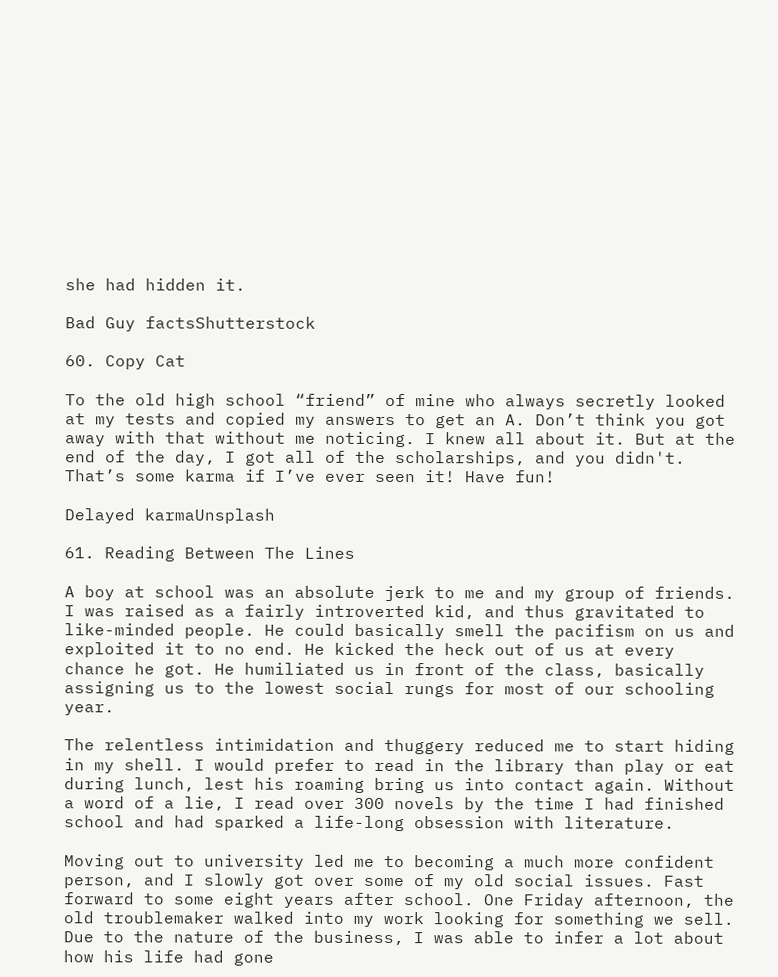she had hidden it.

Bad Guy factsShutterstock

60. Copy Cat

To the old high school “friend” of mine who always secretly looked at my tests and copied my answers to get an A. Don’t think you got away with that without me noticing. I knew all about it. But at the end of the day, I got all of the scholarships, and you didn't. That’s some karma if I’ve ever seen it! Have fun!

Delayed karmaUnsplash

61. Reading Between The Lines

A boy at school was an absolute jerk to me and my group of friends. I was raised as a fairly introverted kid, and thus gravitated to like-minded people. He could basically smell the pacifism on us and exploited it to no end. He kicked the heck out of us at every chance he got. He humiliated us in front of the class, basically assigning us to the lowest social rungs for most of our schooling year.

The relentless intimidation and thuggery reduced me to start hiding in my shell. I would prefer to read in the library than play or eat during lunch, lest his roaming bring us into contact again. Without a word of a lie, I read over 300 novels by the time I had finished school and had sparked a life-long obsession with literature.

Moving out to university led me to becoming a much more confident person, and I slowly got over some of my old social issues. Fast forward to some eight years after school. One Friday afternoon, the old troublemaker walked into my work looking for something we sell. Due to the nature of the business, I was able to infer a lot about how his life had gone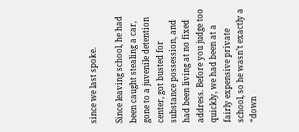since we last spoke.

Since leaving school, he had been caught stealing a car, gone to a juvenile detention center, got busted for substance possession, and had been living at no fixed address. Before you judge too quickly, we had been at a fairly expensive private school, so he wasn’t exactly a “down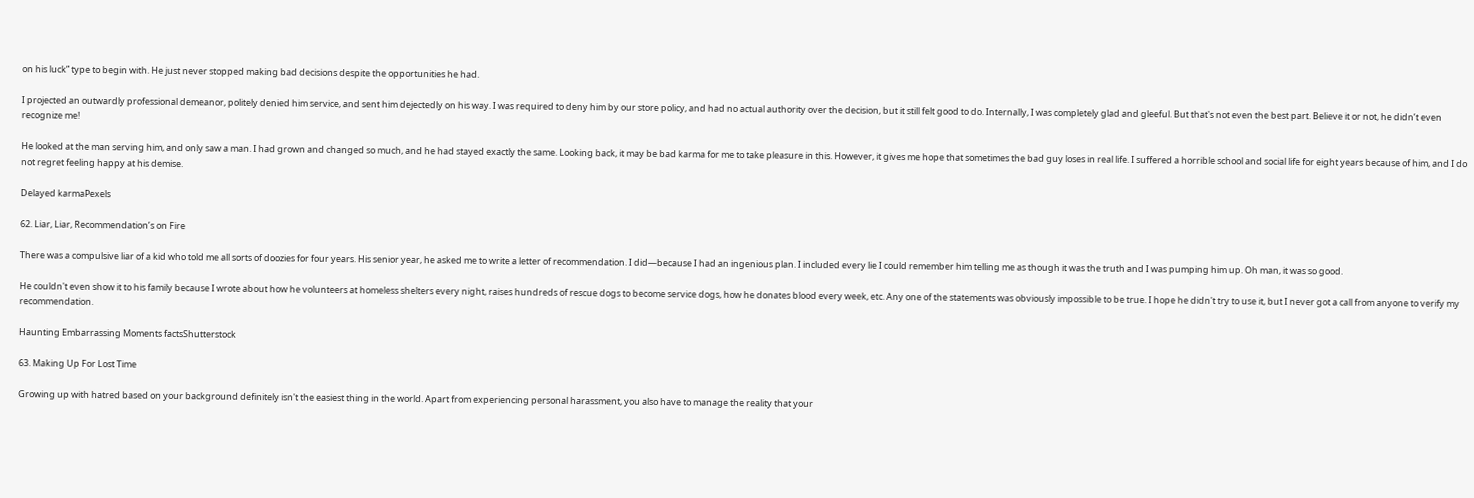on his luck” type to begin with. He just never stopped making bad decisions despite the opportunities he had.

I projected an outwardly professional demeanor, politely denied him service, and sent him dejectedly on his way. I was required to deny him by our store policy, and had no actual authority over the decision, but it still felt good to do. Internally, I was completely glad and gleeful. But that's not even the best part. Believe it or not, he didn’t even recognize me!

He looked at the man serving him, and only saw a man. I had grown and changed so much, and he had stayed exactly the same. Looking back, it may be bad karma for me to take pleasure in this. However, it gives me hope that sometimes the bad guy loses in real life. I suffered a horrible school and social life for eight years because of him, and I do not regret feeling happy at his demise.

Delayed karmaPexels

62. Liar, Liar, Recommendation’s on Fire

There was a compulsive liar of a kid who told me all sorts of doozies for four years. His senior year, he asked me to write a letter of recommendation. I did—because I had an ingenious plan. I included every lie I could remember him telling me as though it was the truth and I was pumping him up. Oh man, it was so good.

He couldn't even show it to his family because I wrote about how he volunteers at homeless shelters every night, raises hundreds of rescue dogs to become service dogs, how he donates blood every week, etc. Any one of the statements was obviously impossible to be true. I hope he didn't try to use it, but I never got a call from anyone to verify my recommendation.

Haunting Embarrassing Moments factsShutterstock

63. Making Up For Lost Time

Growing up with hatred based on your background definitely isn't the easiest thing in the world. Apart from experiencing personal harassment, you also have to manage the reality that your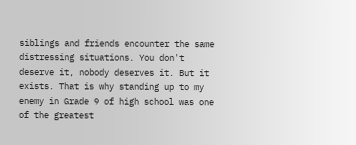siblings and friends encounter the same distressing situations. You don't deserve it, nobody deserves it. But it exists. That is why standing up to my enemy in Grade 9 of high school was one of the greatest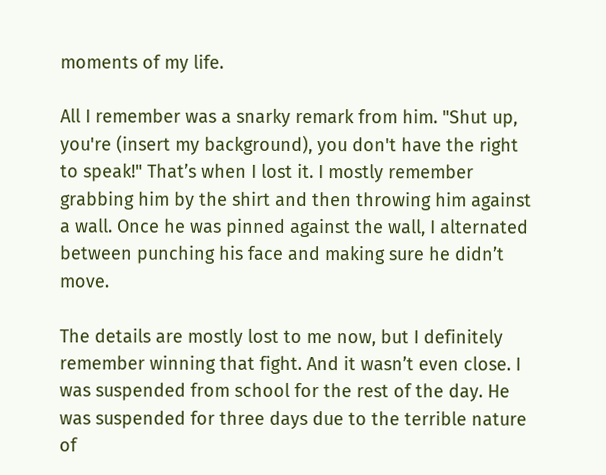moments of my life.

All I remember was a snarky remark from him. "Shut up, you're (insert my background), you don't have the right to speak!" That’s when I lost it. I mostly remember grabbing him by the shirt and then throwing him against a wall. Once he was pinned against the wall, I alternated between punching his face and making sure he didn’t move.

The details are mostly lost to me now, but I definitely remember winning that fight. And it wasn’t even close. I was suspended from school for the rest of the day. He was suspended for three days due to the terrible nature of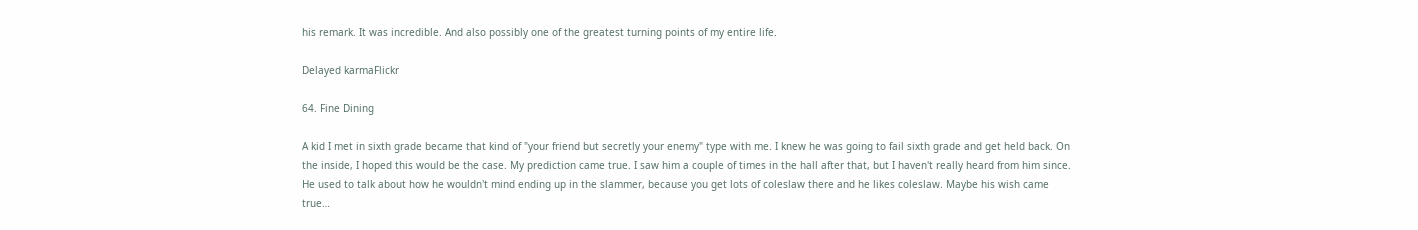his remark. It was incredible. And also possibly one of the greatest turning points of my entire life.

Delayed karmaFlickr

64. Fine Dining

A kid I met in sixth grade became that kind of "your friend but secretly your enemy" type with me. I knew he was going to fail sixth grade and get held back. On the inside, I hoped this would be the case. My prediction came true. I saw him a couple of times in the hall after that, but I haven't really heard from him since. He used to talk about how he wouldn't mind ending up in the slammer, because you get lots of coleslaw there and he likes coleslaw. Maybe his wish came true…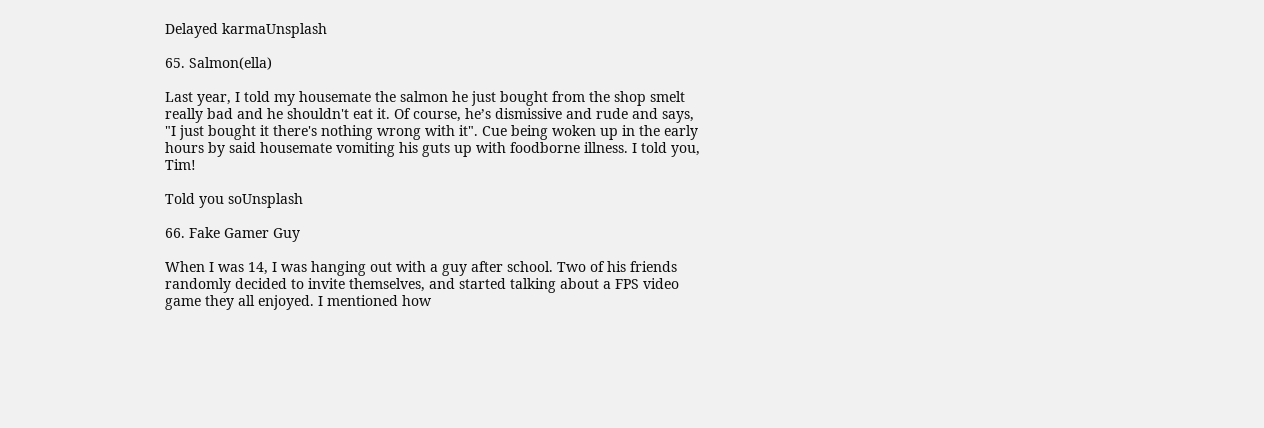Delayed karmaUnsplash

65. Salmon(ella)

Last year, I told my housemate the salmon he just bought from the shop smelt really bad and he shouldn't eat it. Of course, he’s dismissive and rude and says, "I just bought it there's nothing wrong with it". Cue being woken up in the early hours by said housemate vomiting his guts up with foodborne illness. I told you, Tim!

Told you soUnsplash

66. Fake Gamer Guy

When I was 14, I was hanging out with a guy after school. Two of his friends randomly decided to invite themselves, and started talking about a FPS video game they all enjoyed. I mentioned how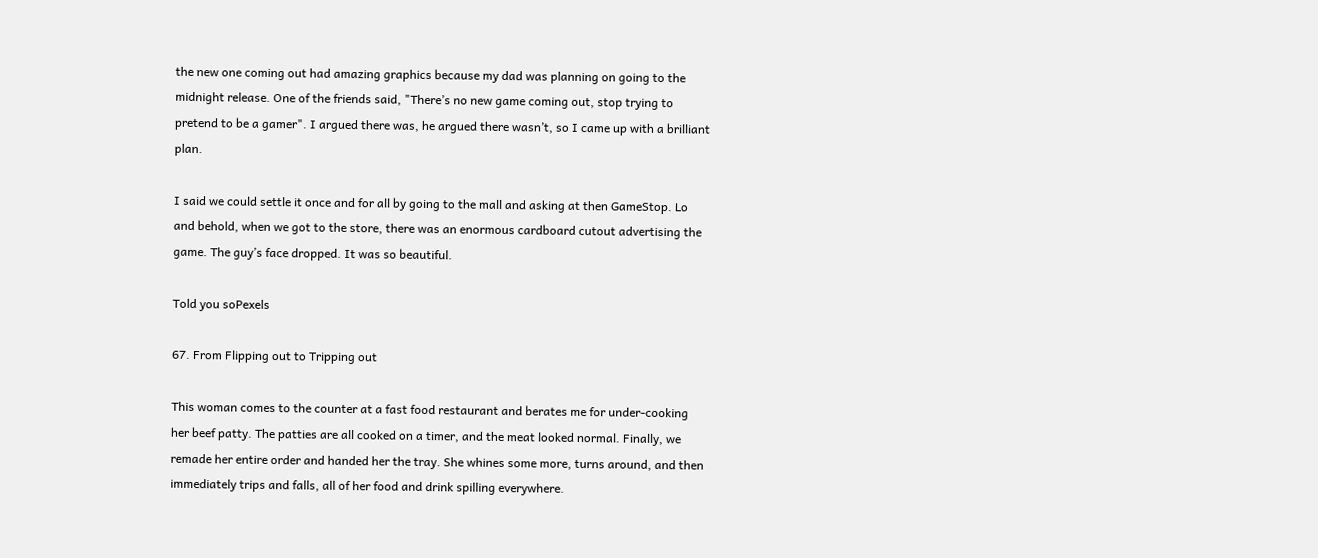the new one coming out had amazing graphics because my dad was planning on going to the midnight release. One of the friends said, "There’s no new game coming out, stop trying to pretend to be a gamer". I argued there was, he argued there wasn’t, so I came up with a brilliant plan.

I said we could settle it once and for all by going to the mall and asking at then GameStop. Lo and behold, when we got to the store, there was an enormous cardboard cutout advertising the game. The guy’s face dropped. It was so beautiful.

Told you soPexels

67. From Flipping out to Tripping out

This woman comes to the counter at a fast food restaurant and berates me for under-cooking her beef patty. The patties are all cooked on a timer, and the meat looked normal. Finally, we remade her entire order and handed her the tray. She whines some more, turns around, and then immediately trips and falls, all of her food and drink spilling everywhere.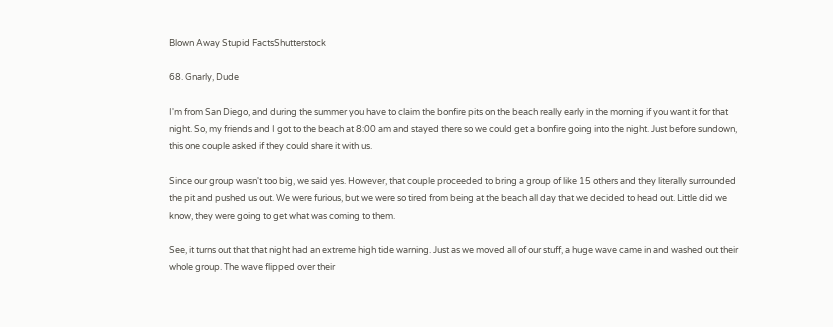Blown Away Stupid FactsShutterstock

68. Gnarly, Dude

I'm from San Diego, and during the summer you have to claim the bonfire pits on the beach really early in the morning if you want it for that night. So, my friends and I got to the beach at 8:00 am and stayed there so we could get a bonfire going into the night. Just before sundown, this one couple asked if they could share it with us.

Since our group wasn't too big, we said yes. However, that couple proceeded to bring a group of like 15 others and they literally surrounded the pit and pushed us out. We were furious, but we were so tired from being at the beach all day that we decided to head out. Little did we know, they were going to get what was coming to them.

See, it turns out that that night had an extreme high tide warning. Just as we moved all of our stuff, a huge wave came in and washed out their whole group. The wave flipped over their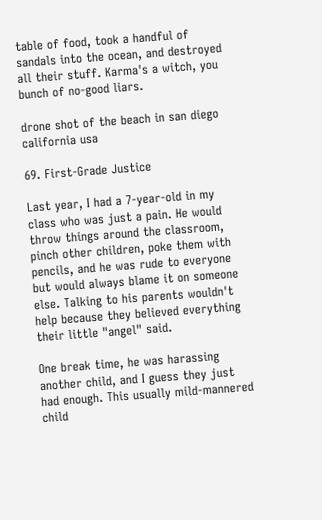table of food, took a handful of sandals into the ocean, and destroyed all their stuff. Karma's a witch, you bunch of no-good liars.

drone shot of the beach in san diego california usa

69. First-Grade Justice

Last year, I had a 7-year-old in my class who was just a pain. He would throw things around the classroom, pinch other children, poke them with pencils, and he was rude to everyone but would always blame it on someone else. Talking to his parents wouldn't help because they believed everything their little "angel" said.

One break time, he was harassing another child, and I guess they just had enough. This usually mild-mannered child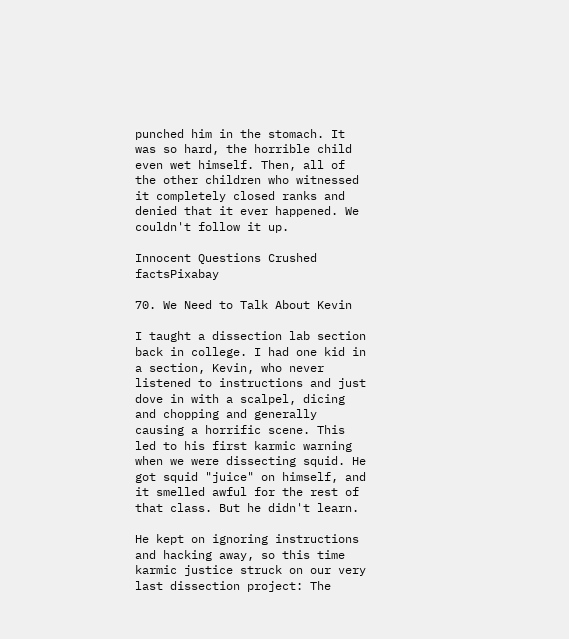punched him in the stomach. It was so hard, the horrible child even wet himself. Then, all of the other children who witnessed it completely closed ranks and denied that it ever happened. We couldn't follow it up.

Innocent Questions Crushed factsPixabay

70. We Need to Talk About Kevin

I taught a dissection lab section back in college. I had one kid in a section, Kevin, who never listened to instructions and just dove in with a scalpel, dicing and chopping and generally causing a horrific scene. This led to his first karmic warning when we were dissecting squid. He got squid "juice" on himself, and it smelled awful for the rest of that class. But he didn't learn.

He kept on ignoring instructions and hacking away, so this time karmic justice struck on our very last dissection project: The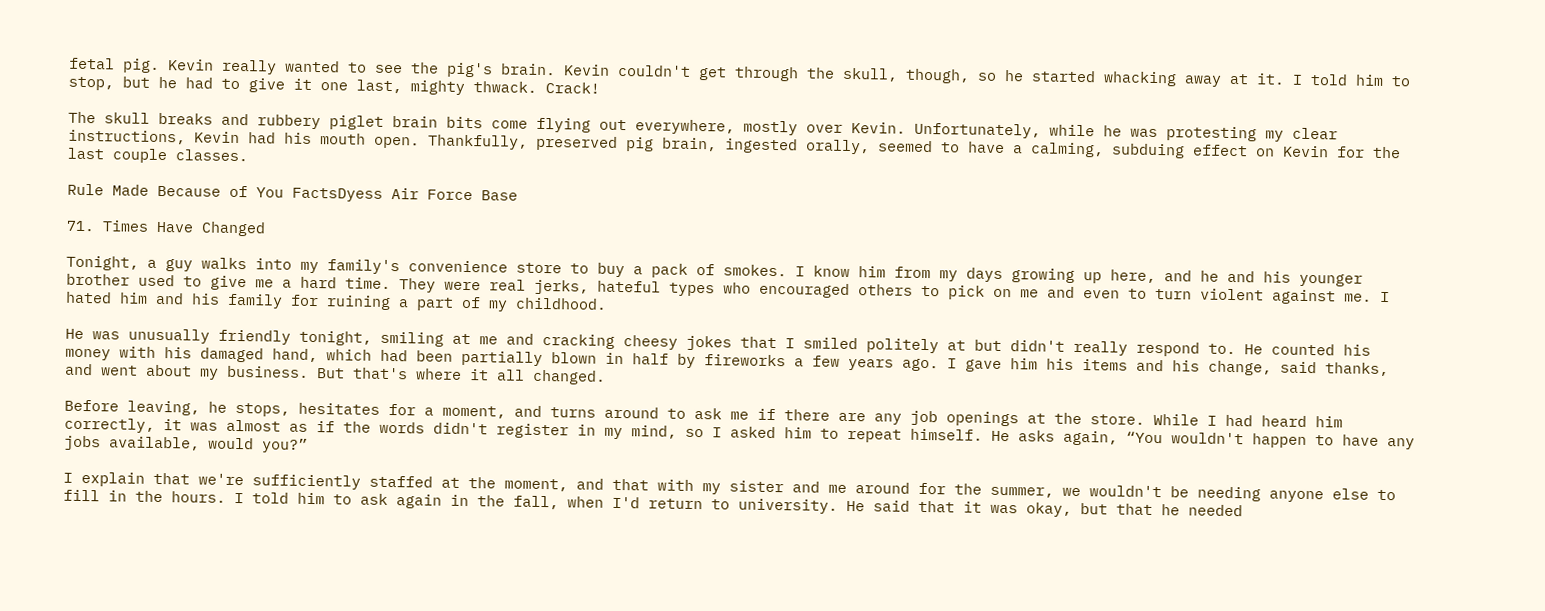fetal pig. Kevin really wanted to see the pig's brain. Kevin couldn't get through the skull, though, so he started whacking away at it. I told him to stop, but he had to give it one last, mighty thwack. Crack!

The skull breaks and rubbery piglet brain bits come flying out everywhere, mostly over Kevin. Unfortunately, while he was protesting my clear instructions, Kevin had his mouth open. Thankfully, preserved pig brain, ingested orally, seemed to have a calming, subduing effect on Kevin for the last couple classes.

Rule Made Because of You FactsDyess Air Force Base

71. Times Have Changed

Tonight, a guy walks into my family's convenience store to buy a pack of smokes. I know him from my days growing up here, and he and his younger brother used to give me a hard time. They were real jerks, hateful types who encouraged others to pick on me and even to turn violent against me. I hated him and his family for ruining a part of my childhood.

He was unusually friendly tonight, smiling at me and cracking cheesy jokes that I smiled politely at but didn't really respond to. He counted his money with his damaged hand, which had been partially blown in half by fireworks a few years ago. I gave him his items and his change, said thanks, and went about my business. But that's where it all changed.

Before leaving, he stops, hesitates for a moment, and turns around to ask me if there are any job openings at the store. While I had heard him correctly, it was almost as if the words didn't register in my mind, so I asked him to repeat himself. He asks again, “You wouldn't happen to have any jobs available, would you?”

I explain that we're sufficiently staffed at the moment, and that with my sister and me around for the summer, we wouldn't be needing anyone else to fill in the hours. I told him to ask again in the fall, when I'd return to university. He said that it was okay, but that he needed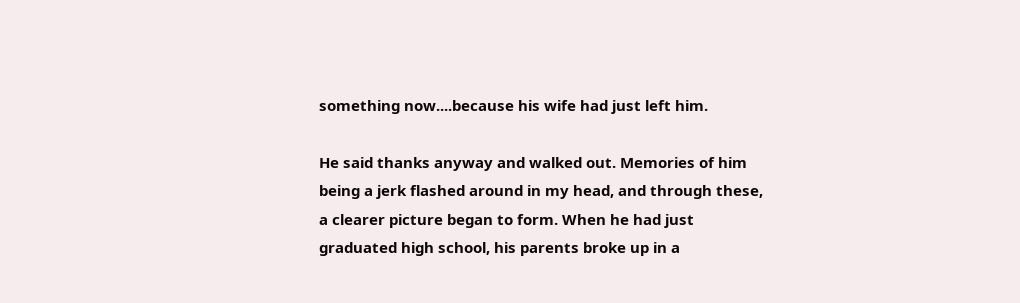something now....because his wife had just left him.

He said thanks anyway and walked out. Memories of him being a jerk flashed around in my head, and through these, a clearer picture began to form. When he had just graduated high school, his parents broke up in a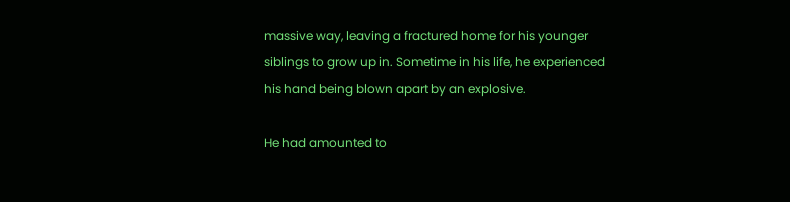massive way, leaving a fractured home for his younger siblings to grow up in. Sometime in his life, he experienced his hand being blown apart by an explosive.

He had amounted to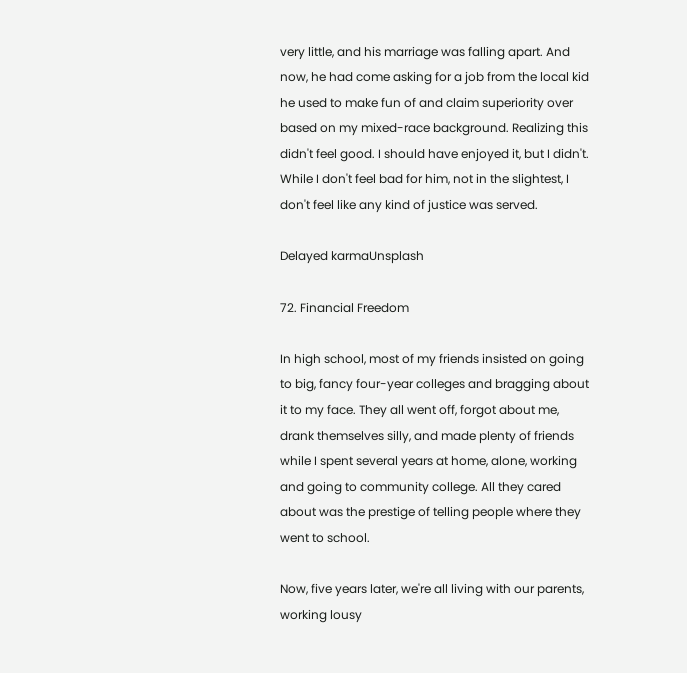very little, and his marriage was falling apart. And now, he had come asking for a job from the local kid he used to make fun of and claim superiority over based on my mixed-race background. Realizing this didn't feel good. I should have enjoyed it, but I didn't. While I don't feel bad for him, not in the slightest, I don't feel like any kind of justice was served.

Delayed karmaUnsplash

72. Financial Freedom

In high school, most of my friends insisted on going to big, fancy four-year colleges and bragging about it to my face. They all went off, forgot about me, drank themselves silly, and made plenty of friends while I spent several years at home, alone, working and going to community college. All they cared about was the prestige of telling people where they went to school.

Now, five years later, we're all living with our parents, working lousy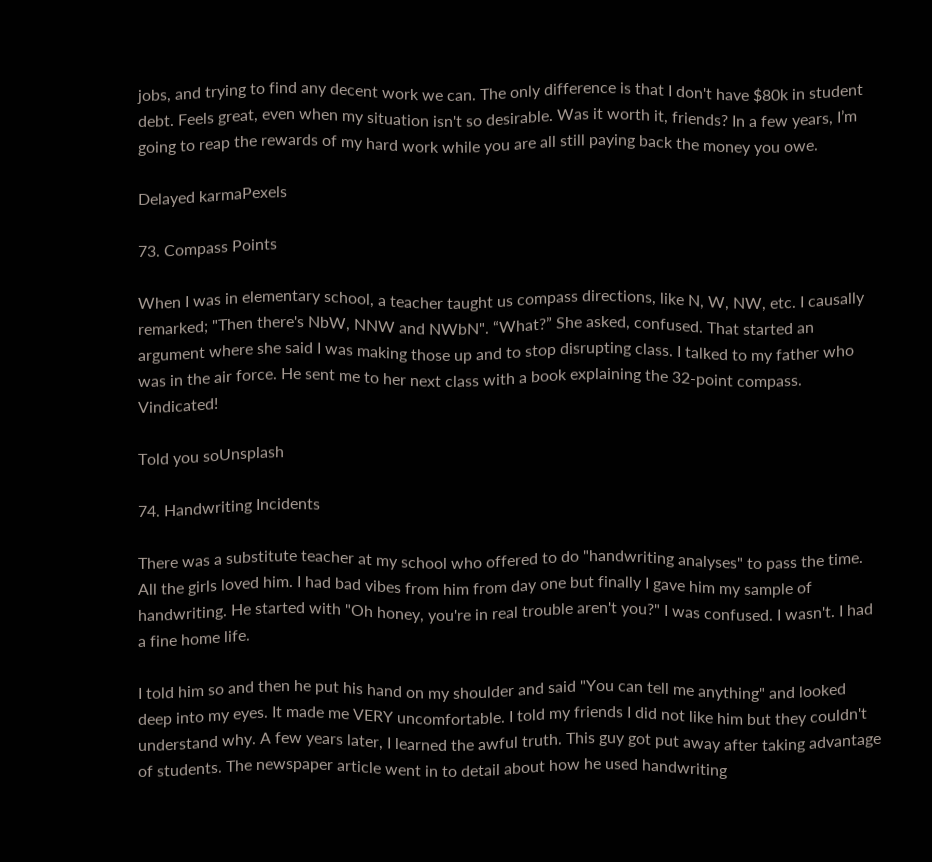jobs, and trying to find any decent work we can. The only difference is that I don't have $80k in student debt. Feels great, even when my situation isn't so desirable. Was it worth it, friends? In a few years, I’m going to reap the rewards of my hard work while you are all still paying back the money you owe.

Delayed karmaPexels

73. Compass Points

When I was in elementary school, a teacher taught us compass directions, like N, W, NW, etc. I causally remarked; "Then there's NbW, NNW and NWbN". “What?” She asked, confused. That started an argument where she said I was making those up and to stop disrupting class. I talked to my father who was in the air force. He sent me to her next class with a book explaining the 32-point compass. Vindicated!

Told you soUnsplash

74. Handwriting Incidents

There was a substitute teacher at my school who offered to do "handwriting analyses" to pass the time. All the girls loved him. I had bad vibes from him from day one but finally I gave him my sample of handwriting. He started with "Oh honey, you're in real trouble aren't you?" I was confused. I wasn't. I had a fine home life.

I told him so and then he put his hand on my shoulder and said "You can tell me anything" and looked deep into my eyes. It made me VERY uncomfortable. I told my friends I did not like him but they couldn't understand why. A few years later, I learned the awful truth. This guy got put away after taking advantage of students. The newspaper article went in to detail about how he used handwriting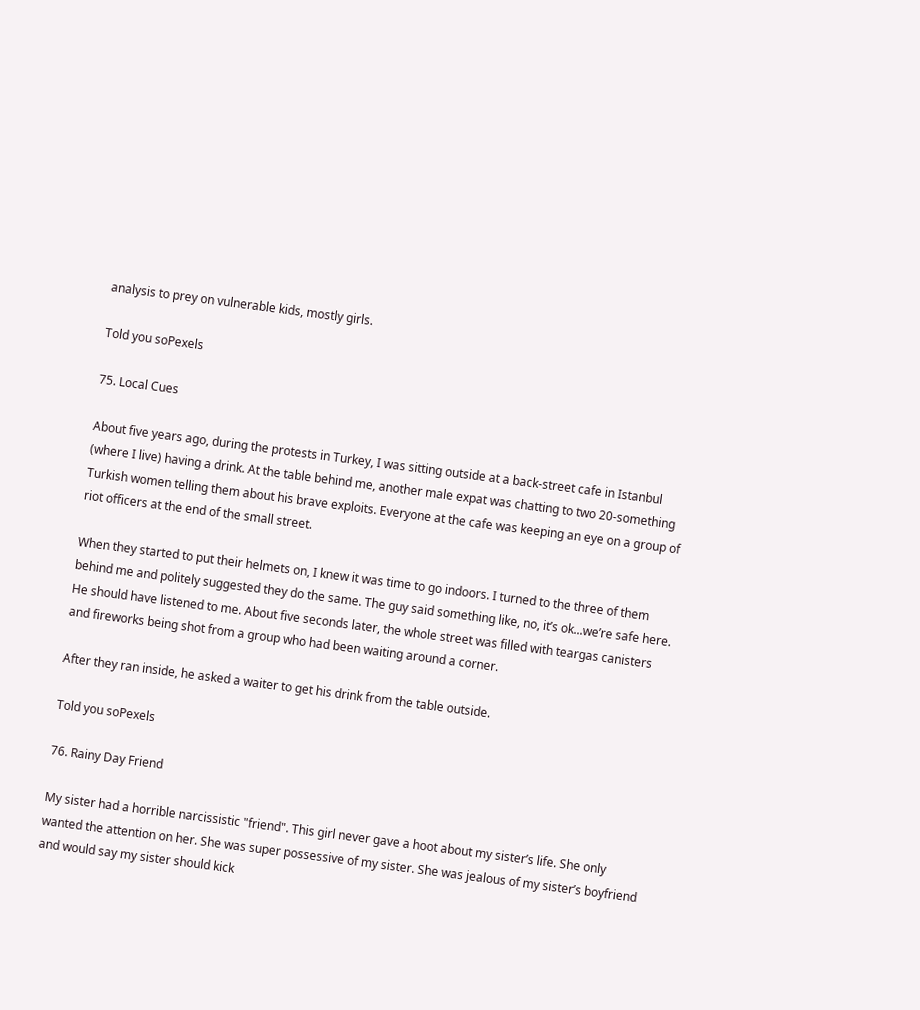analysis to prey on vulnerable kids, mostly girls.

Told you soPexels

75. Local Cues

About five years ago, during the protests in Turkey, I was sitting outside at a back-street cafe in Istanbul (where I live) having a drink. At the table behind me, another male expat was chatting to two 20-something Turkish women telling them about his brave exploits. Everyone at the cafe was keeping an eye on a group of riot officers at the end of the small street.

When they started to put their helmets on, I knew it was time to go indoors. I turned to the three of them behind me and politely suggested they do the same. The guy said something like, no, it’s ok...we’re safe here. He should have listened to me. About five seconds later, the whole street was filled with teargas canisters and fireworks being shot from a group who had been waiting around a corner.

After they ran inside, he asked a waiter to get his drink from the table outside.

Told you soPexels

76. Rainy Day Friend

My sister had a horrible narcissistic "friend". This girl never gave a hoot about my sister’s life. She only wanted the attention on her. She was super possessive of my sister. She was jealous of my sister’s boyfriend and would say my sister should kick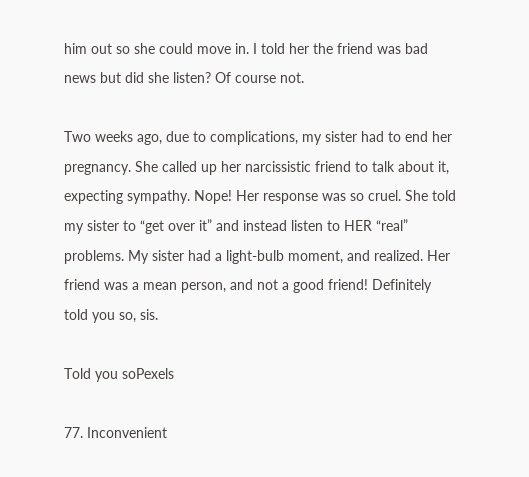him out so she could move in. I told her the friend was bad news but did she listen? Of course not.

Two weeks ago, due to complications, my sister had to end her pregnancy. She called up her narcissistic friend to talk about it, expecting sympathy. Nope! Her response was so cruel. She told my sister to “get over it” and instead listen to HER “real” problems. My sister had a light-bulb moment, and realized. Her friend was a mean person, and not a good friend! Definitely told you so, sis.

Told you soPexels

77. Inconvenient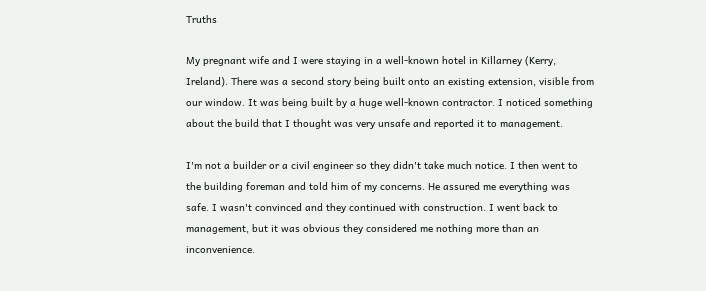Truths

My pregnant wife and I were staying in a well-known hotel in Killarney (Kerry, Ireland). There was a second story being built onto an existing extension, visible from our window. It was being built by a huge well-known contractor. I noticed something about the build that I thought was very unsafe and reported it to management.

I'm not a builder or a civil engineer so they didn't take much notice. I then went to the building foreman and told him of my concerns. He assured me everything was safe. I wasn't convinced and they continued with construction. I went back to management, but it was obvious they considered me nothing more than an inconvenience.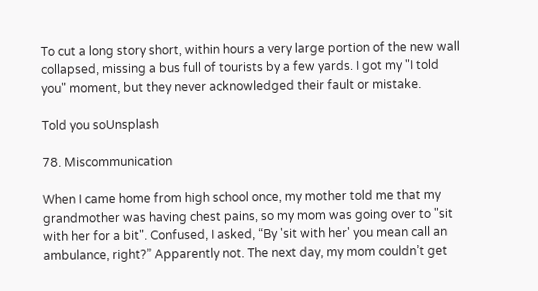To cut a long story short, within hours a very large portion of the new wall collapsed, missing a bus full of tourists by a few yards. I got my "I told you" moment, but they never acknowledged their fault or mistake.

Told you soUnsplash

78. Miscommunication

When I came home from high school once, my mother told me that my grandmother was having chest pains, so my mom was going over to "sit with her for a bit". Confused, I asked, “By 'sit with her' you mean call an ambulance, right?” Apparently not. The next day, my mom couldn’t get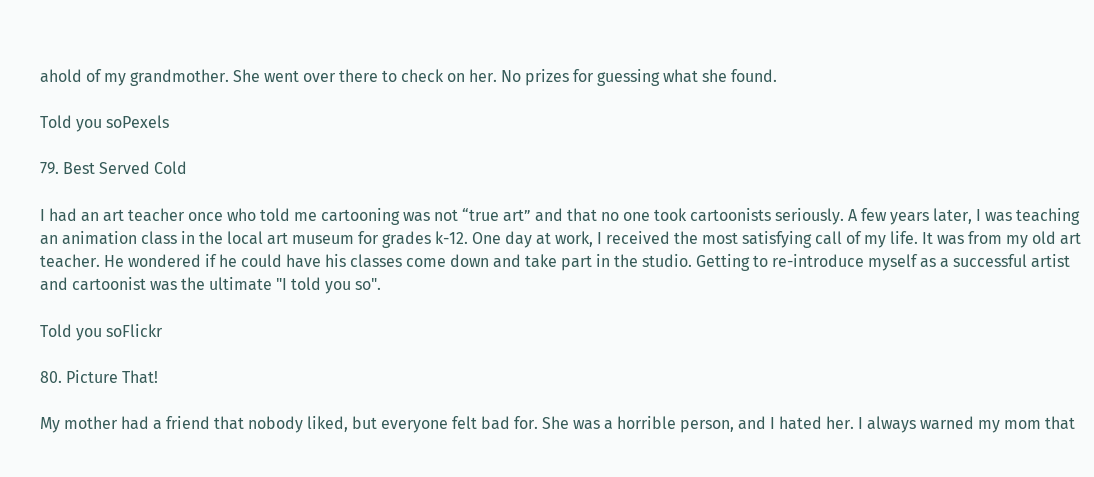ahold of my grandmother. She went over there to check on her. No prizes for guessing what she found.

Told you soPexels

79. Best Served Cold

I had an art teacher once who told me cartooning was not “true art” and that no one took cartoonists seriously. A few years later, I was teaching an animation class in the local art museum for grades k-12. One day at work, I received the most satisfying call of my life. It was from my old art teacher. He wondered if he could have his classes come down and take part in the studio. Getting to re-introduce myself as a successful artist and cartoonist was the ultimate "I told you so".

Told you soFlickr

80. Picture That!

My mother had a friend that nobody liked, but everyone felt bad for. She was a horrible person, and I hated her. I always warned my mom that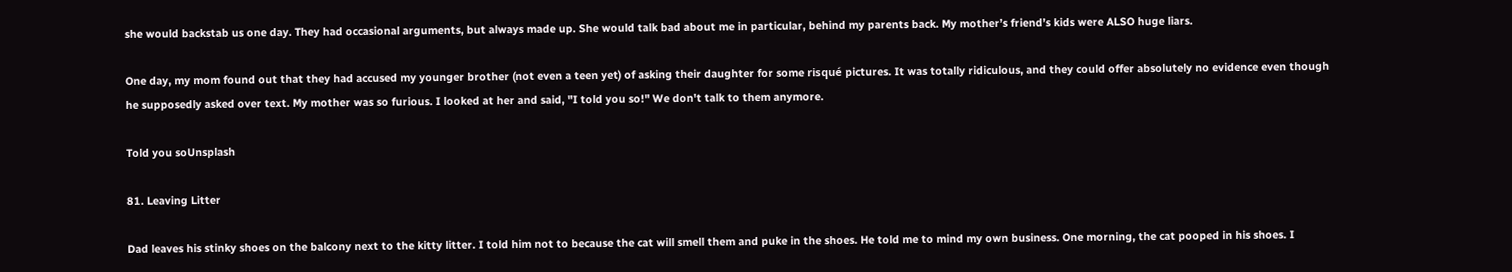she would backstab us one day. They had occasional arguments, but always made up. She would talk bad about me in particular, behind my parents back. My mother’s friend’s kids were ALSO huge liars.

One day, my mom found out that they had accused my younger brother (not even a teen yet) of asking their daughter for some risqué pictures. It was totally ridiculous, and they could offer absolutely no evidence even though he supposedly asked over text. My mother was so furious. I looked at her and said, "I told you so!" We don't talk to them anymore.

Told you soUnsplash

81. Leaving Litter

Dad leaves his stinky shoes on the balcony next to the kitty litter. I told him not to because the cat will smell them and puke in the shoes. He told me to mind my own business. One morning, the cat pooped in his shoes. I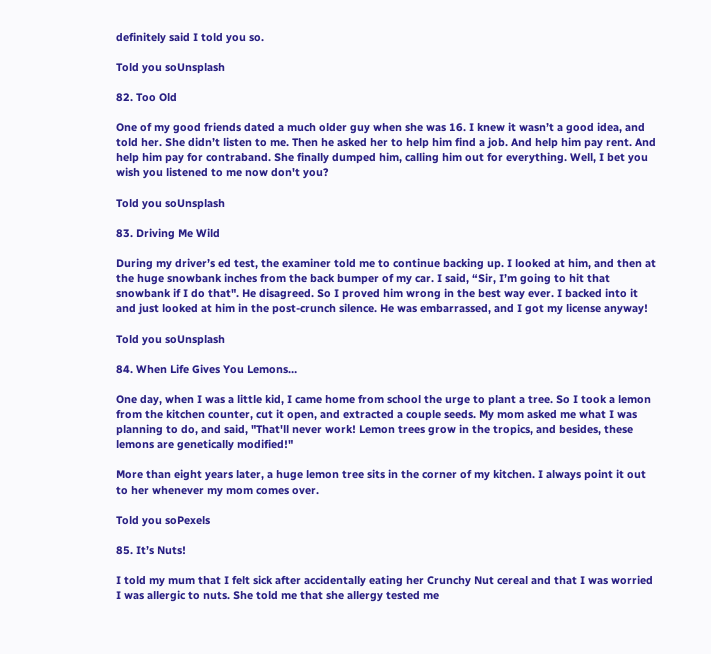definitely said I told you so.

Told you soUnsplash

82. Too Old

One of my good friends dated a much older guy when she was 16. I knew it wasn’t a good idea, and told her. She didn’t listen to me. Then he asked her to help him find a job. And help him pay rent. And help him pay for contraband. She finally dumped him, calling him out for everything. Well, I bet you wish you listened to me now don't you?

Told you soUnsplash

83. Driving Me Wild

During my driver’s ed test, the examiner told me to continue backing up. I looked at him, and then at the huge snowbank inches from the back bumper of my car. I said, “Sir, I’m going to hit that snowbank if I do that". He disagreed. So I proved him wrong in the best way ever. I backed into it and just looked at him in the post-crunch silence. He was embarrassed, and I got my license anyway!

Told you soUnsplash

84. When Life Gives You Lemons…

One day, when I was a little kid, I came home from school the urge to plant a tree. So I took a lemon from the kitchen counter, cut it open, and extracted a couple seeds. My mom asked me what I was planning to do, and said, "That'll never work! Lemon trees grow in the tropics, and besides, these lemons are genetically modified!"

More than eight years later, a huge lemon tree sits in the corner of my kitchen. I always point it out to her whenever my mom comes over.

Told you soPexels

85. It’s Nuts!

I told my mum that I felt sick after accidentally eating her Crunchy Nut cereal and that I was worried I was allergic to nuts. She told me that she allergy tested me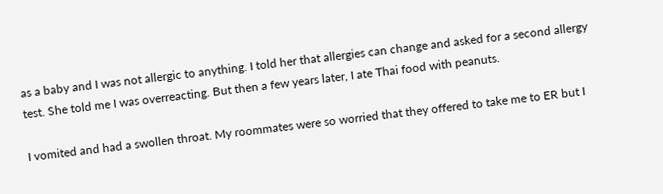as a baby and I was not allergic to anything. I told her that allergies can change and asked for a second allergy test. She told me I was overreacting. But then a few years later, I ate Thai food with peanuts.

I vomited and had a swollen throat. My roommates were so worried that they offered to take me to ER but I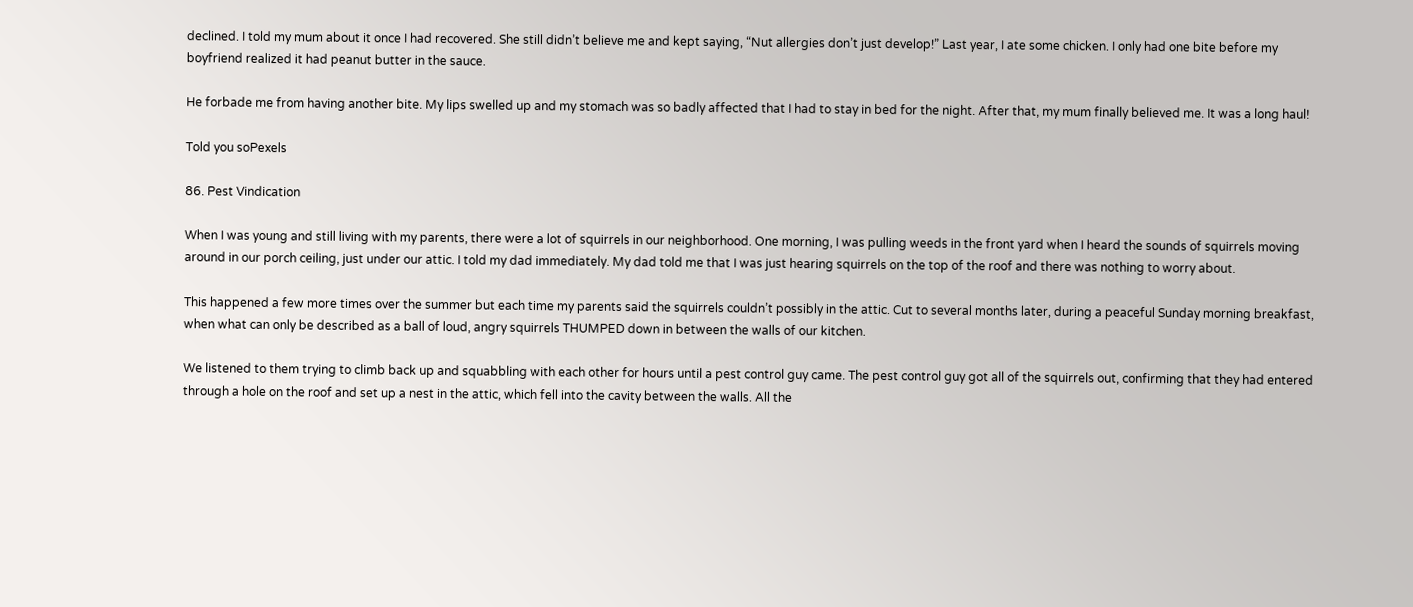declined. I told my mum about it once I had recovered. She still didn’t believe me and kept saying, “Nut allergies don’t just develop!” Last year, I ate some chicken. I only had one bite before my boyfriend realized it had peanut butter in the sauce.

He forbade me from having another bite. My lips swelled up and my stomach was so badly affected that I had to stay in bed for the night. After that, my mum finally believed me. It was a long haul!

Told you soPexels

86. Pest Vindication

When I was young and still living with my parents, there were a lot of squirrels in our neighborhood. One morning, I was pulling weeds in the front yard when I heard the sounds of squirrels moving around in our porch ceiling, just under our attic. I told my dad immediately. My dad told me that I was just hearing squirrels on the top of the roof and there was nothing to worry about.

This happened a few more times over the summer but each time my parents said the squirrels couldn’t possibly in the attic. Cut to several months later, during a peaceful Sunday morning breakfast, when what can only be described as a ball of loud, angry squirrels THUMPED down in between the walls of our kitchen.

We listened to them trying to climb back up and squabbling with each other for hours until a pest control guy came. The pest control guy got all of the squirrels out, confirming that they had entered through a hole on the roof and set up a nest in the attic, which fell into the cavity between the walls. All the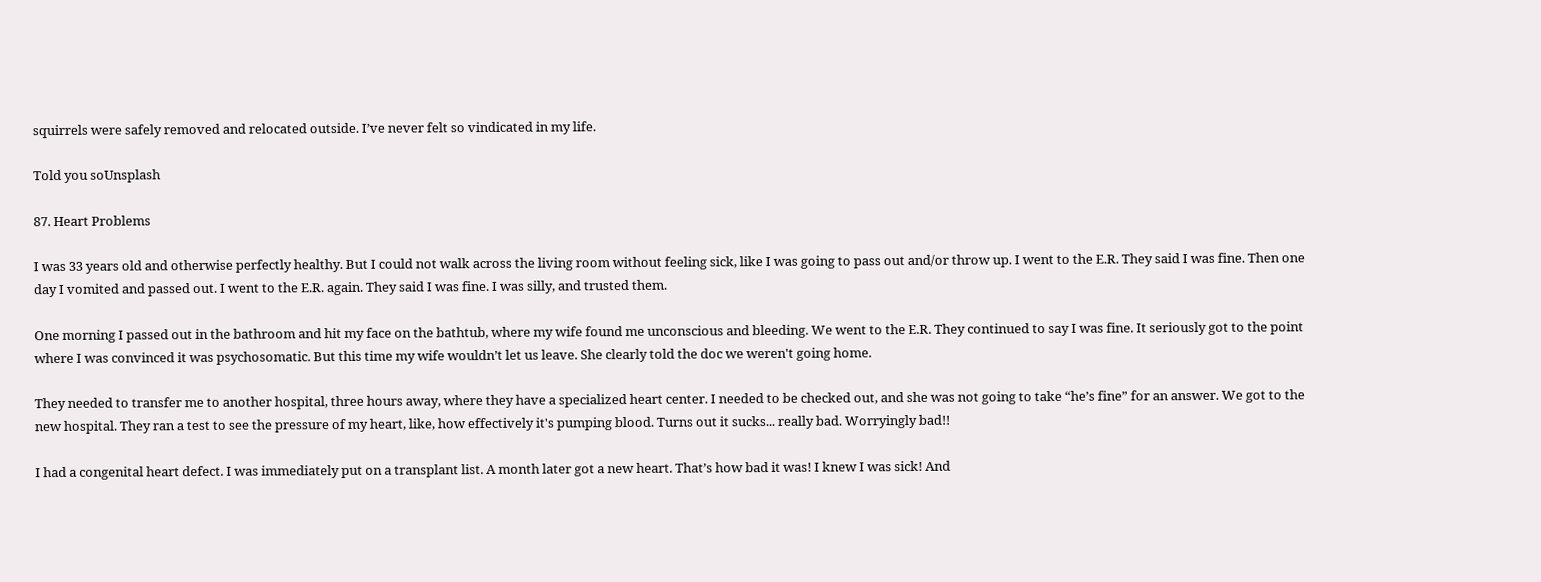squirrels were safely removed and relocated outside. I’ve never felt so vindicated in my life.

Told you soUnsplash

87. Heart Problems

I was 33 years old and otherwise perfectly healthy. But I could not walk across the living room without feeling sick, like I was going to pass out and/or throw up. I went to the E.R. They said I was fine. Then one day I vomited and passed out. I went to the E.R. again. They said I was fine. I was silly, and trusted them.

One morning I passed out in the bathroom and hit my face on the bathtub, where my wife found me unconscious and bleeding. We went to the E.R. They continued to say I was fine. It seriously got to the point where I was convinced it was psychosomatic. But this time my wife wouldn’t let us leave. She clearly told the doc we weren't going home.

They needed to transfer me to another hospital, three hours away, where they have a specialized heart center. I needed to be checked out, and she was not going to take “he’s fine” for an answer. We got to the new hospital. They ran a test to see the pressure of my heart, like, how effectively it's pumping blood. Turns out it sucks... really bad. Worryingly bad!!

I had a congenital heart defect. I was immediately put on a transplant list. A month later got a new heart. That’s how bad it was! I knew I was sick! And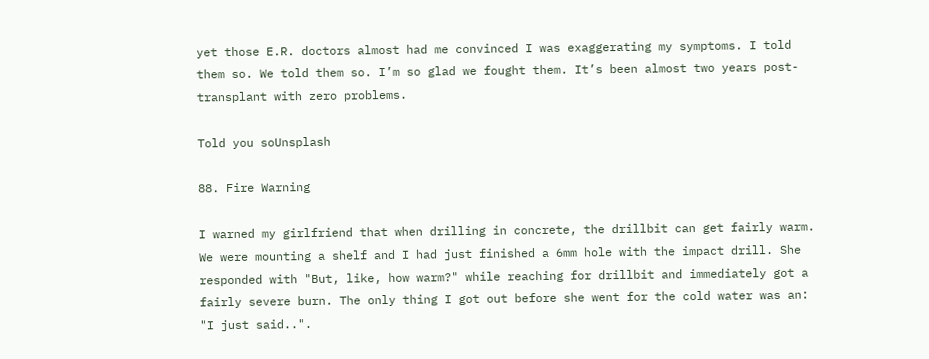yet those E.R. doctors almost had me convinced I was exaggerating my symptoms. I told them so. We told them so. I’m so glad we fought them. It’s been almost two years post-transplant with zero problems.

Told you soUnsplash

88. Fire Warning

I warned my girlfriend that when drilling in concrete, the drillbit can get fairly warm. We were mounting a shelf and I had just finished a 6mm hole with the impact drill. She responded with "But, like, how warm?" while reaching for drillbit and immediately got a fairly severe burn. The only thing I got out before she went for the cold water was an: "I just said..".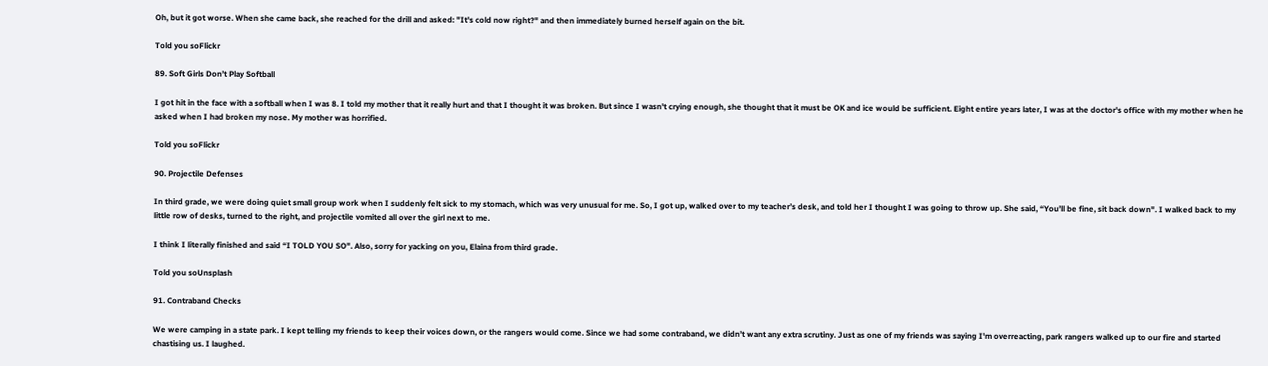Oh, but it got worse. When she came back, she reached for the drill and asked: "It's cold now right?" and then immediately burned herself again on the bit.

Told you soFlickr

89. Soft Girls Don’t Play Softball

I got hit in the face with a softball when I was 8. I told my mother that it really hurt and that I thought it was broken. But since I wasn't crying enough, she thought that it must be OK and ice would be sufficient. Eight entire years later, I was at the doctor's office with my mother when he asked when I had broken my nose. My mother was horrified.

Told you soFlickr

90. Projectile Defenses

In third grade, we were doing quiet small group work when I suddenly felt sick to my stomach, which was very unusual for me. So, I got up, walked over to my teacher’s desk, and told her I thought I was going to throw up. She said, “You’ll be fine, sit back down". I walked back to my little row of desks, turned to the right, and projectile vomited all over the girl next to me.

I think I literally finished and said “I TOLD YOU SO". Also, sorry for yacking on you, Elaina from third grade.

Told you soUnsplash

91. Contraband Checks

We were camping in a state park. I kept telling my friends to keep their voices down, or the rangers would come. Since we had some contraband, we didn’t want any extra scrutiny. Just as one of my friends was saying I'm overreacting, park rangers walked up to our fire and started chastising us. I laughed.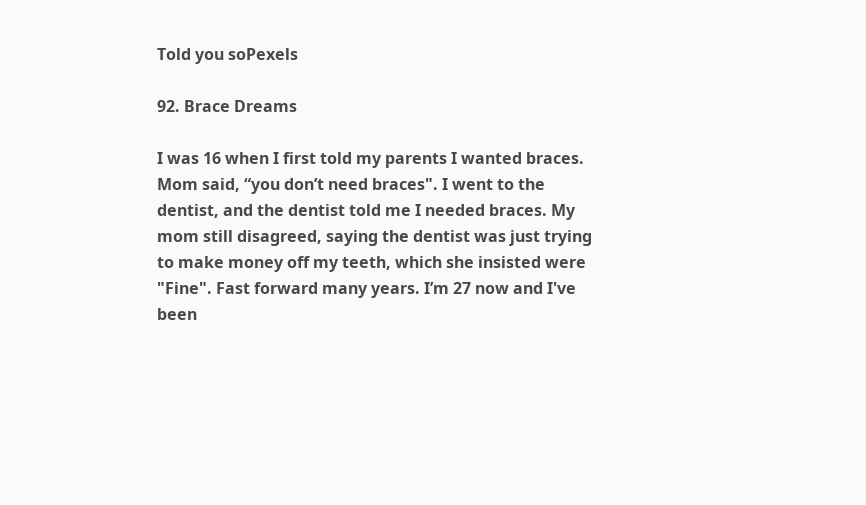Told you soPexels

92. Brace Dreams

I was 16 when I first told my parents I wanted braces. Mom said, “you don’t need braces". I went to the dentist, and the dentist told me I needed braces. My mom still disagreed, saying the dentist was just trying to make money off my teeth, which she insisted were "Fine". Fast forward many years. I’m 27 now and I've been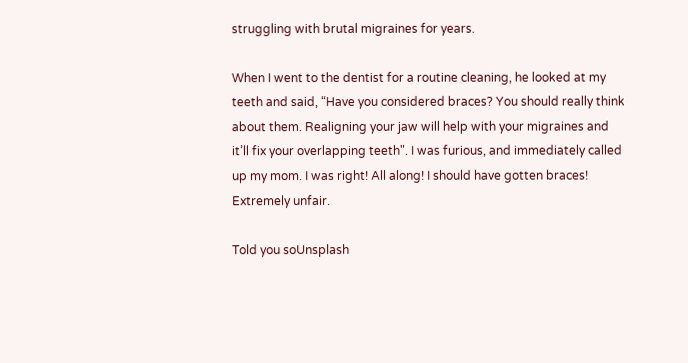struggling with brutal migraines for years.

When I went to the dentist for a routine cleaning, he looked at my teeth and said, “Have you considered braces? You should really think about them. Realigning your jaw will help with your migraines and it’ll fix your overlapping teeth". I was furious, and immediately called up my mom. I was right! All along! I should have gotten braces! Extremely unfair.

Told you soUnsplash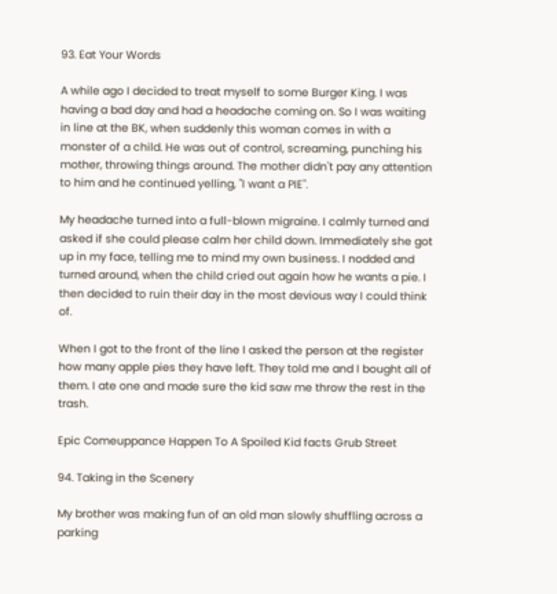93. Eat Your Words

A while ago I decided to treat myself to some Burger King. I was having a bad day and had a headache coming on. So I was waiting in line at the BK, when suddenly this woman comes in with a monster of a child. He was out of control, screaming, punching his mother, throwing things around. The mother didn't pay any attention to him and he continued yelling, "I want a PIE".

My headache turned into a full-blown migraine. I calmly turned and asked if she could please calm her child down. Immediately she got up in my face, telling me to mind my own business. I nodded and turned around, when the child cried out again how he wants a pie. I then decided to ruin their day in the most devious way I could think of.

When I got to the front of the line I asked the person at the register how many apple pies they have left. They told me and I bought all of them. I ate one and made sure the kid saw me throw the rest in the trash.

Epic Comeuppance Happen To A Spoiled Kid facts Grub Street

94. Taking in the Scenery

My brother was making fun of an old man slowly shuffling across a parking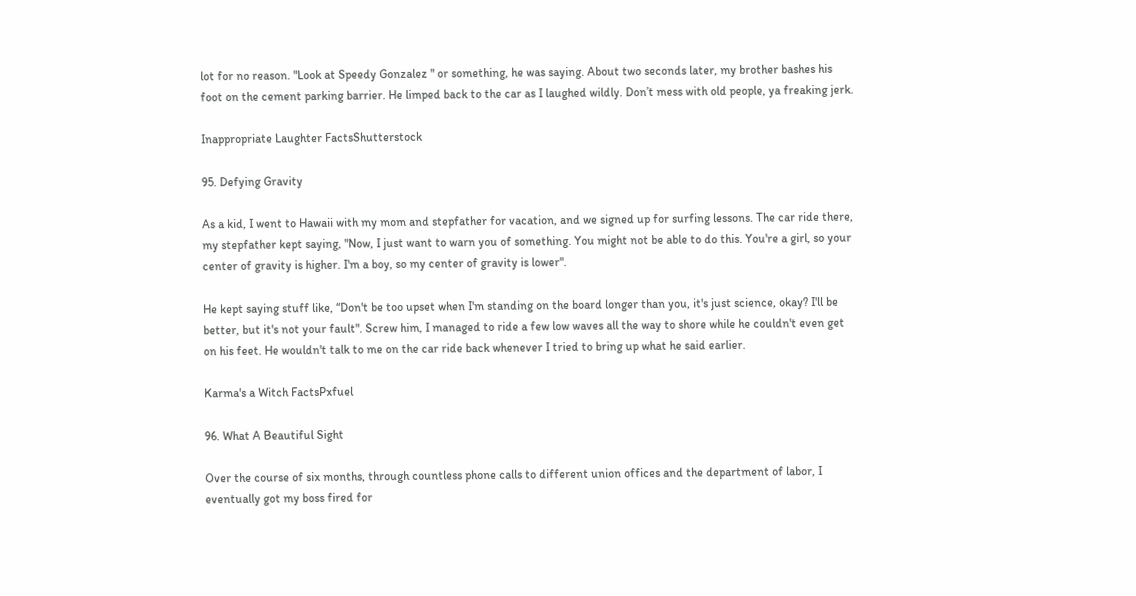lot for no reason. "Look at Speedy Gonzalez " or something, he was saying. About two seconds later, my brother bashes his foot on the cement parking barrier. He limped back to the car as I laughed wildly. Don’t mess with old people, ya freaking jerk.

Inappropriate Laughter FactsShutterstock

95. Defying Gravity

As a kid, I went to Hawaii with my mom and stepfather for vacation, and we signed up for surfing lessons. The car ride there, my stepfather kept saying, "Now, I just want to warn you of something. You might not be able to do this. You're a girl, so your center of gravity is higher. I'm a boy, so my center of gravity is lower".

He kept saying stuff like, “Don't be too upset when I'm standing on the board longer than you, it's just science, okay? I'll be better, but it's not your fault". Screw him, I managed to ride a few low waves all the way to shore while he couldn't even get on his feet. He wouldn't talk to me on the car ride back whenever I tried to bring up what he said earlier.

Karma's a Witch FactsPxfuel

96. What A Beautiful Sight

Over the course of six months, through countless phone calls to different union offices and the department of labor, I eventually got my boss fired for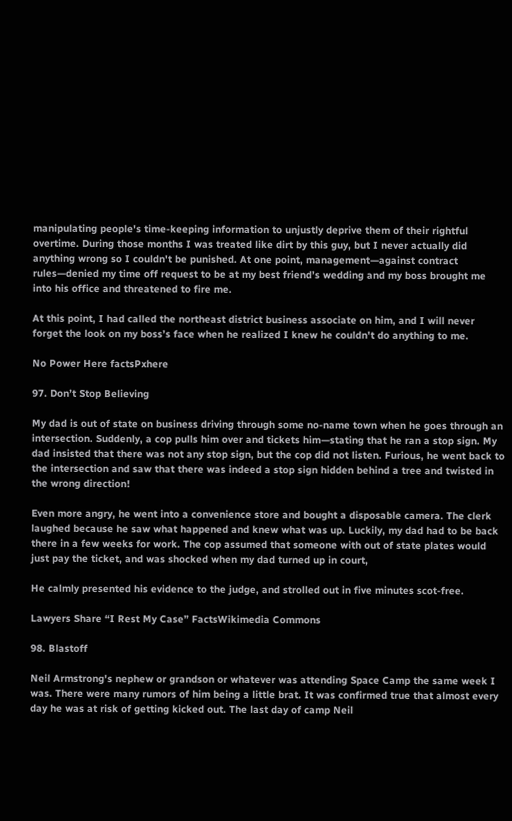manipulating people's time-keeping information to unjustly deprive them of their rightful overtime. During those months I was treated like dirt by this guy, but I never actually did anything wrong so I couldn't be punished. At one point, management—against contract rules—denied my time off request to be at my best friend’s wedding and my boss brought me into his office and threatened to fire me.

At this point, I had called the northeast district business associate on him, and I will never forget the look on my boss’s face when he realized I knew he couldn't do anything to me.

No Power Here factsPxhere

97. Don’t Stop Believing

My dad is out of state on business driving through some no-name town when he goes through an intersection. Suddenly, a cop pulls him over and tickets him—stating that he ran a stop sign. My dad insisted that there was not any stop sign, but the cop did not listen. Furious, he went back to the intersection and saw that there was indeed a stop sign hidden behind a tree and twisted in the wrong direction!

Even more angry, he went into a convenience store and bought a disposable camera. The clerk laughed because he saw what happened and knew what was up. Luckily, my dad had to be back there in a few weeks for work. The cop assumed that someone with out of state plates would just pay the ticket, and was shocked when my dad turned up in court,

He calmly presented his evidence to the judge, and strolled out in five minutes scot-free.

Lawyers Share “I Rest My Case” FactsWikimedia Commons

98. Blastoff

Neil Armstrong's nephew or grandson or whatever was attending Space Camp the same week I was. There were many rumors of him being a little brat. It was confirmed true that almost every day he was at risk of getting kicked out. The last day of camp Neil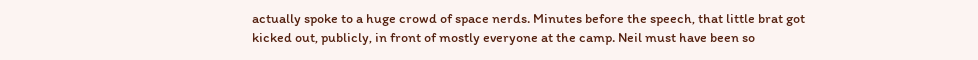actually spoke to a huge crowd of space nerds. Minutes before the speech, that little brat got kicked out, publicly, in front of mostly everyone at the camp. Neil must have been so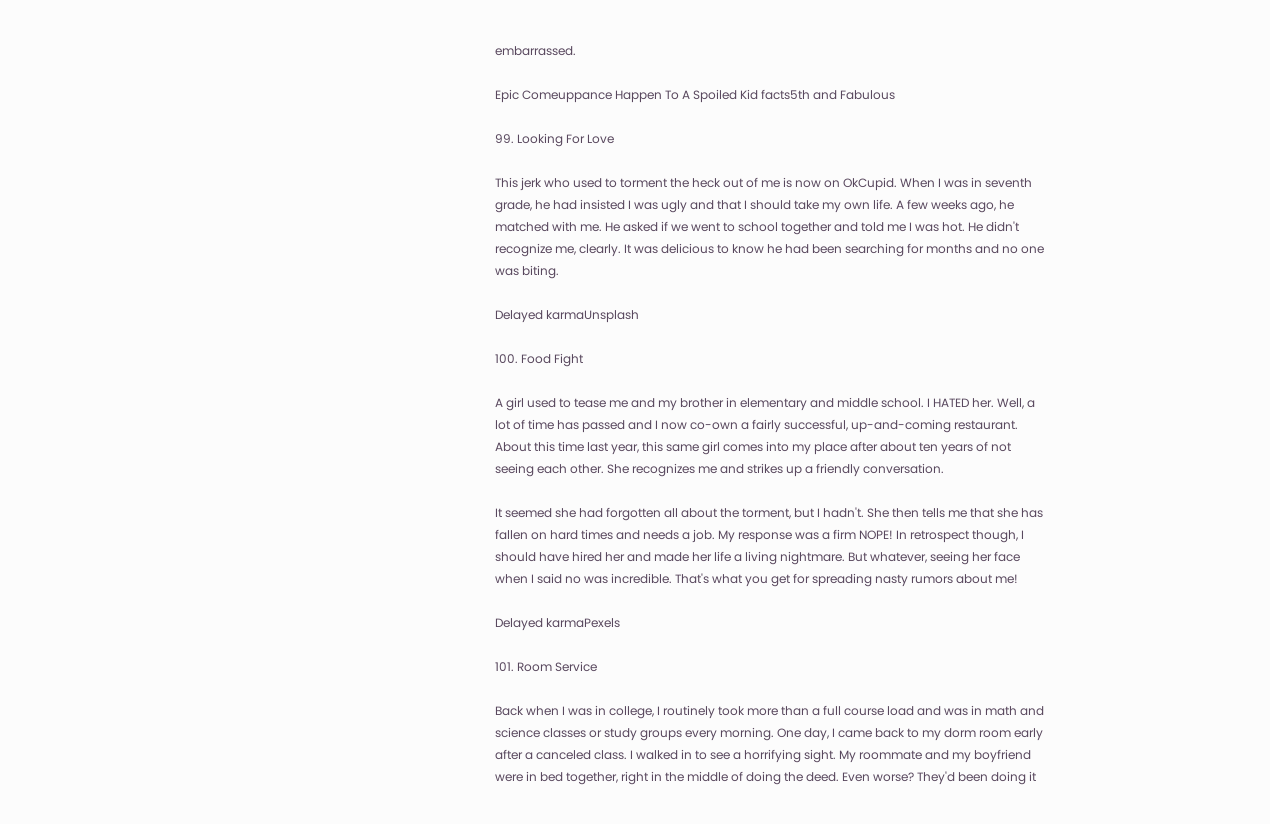embarrassed.

Epic Comeuppance Happen To A Spoiled Kid facts5th and Fabulous

99. Looking For Love

This jerk who used to torment the heck out of me is now on OkCupid. When I was in seventh grade, he had insisted I was ugly and that I should take my own life. A few weeks ago, he matched with me. He asked if we went to school together and told me I was hot. He didn't recognize me, clearly. It was delicious to know he had been searching for months and no one was biting.

Delayed karmaUnsplash

100. Food Fight

A girl used to tease me and my brother in elementary and middle school. I HATED her. Well, a lot of time has passed and I now co-own a fairly successful, up-and-coming restaurant. About this time last year, this same girl comes into my place after about ten years of not seeing each other. She recognizes me and strikes up a friendly conversation.

It seemed she had forgotten all about the torment, but I hadn't. She then tells me that she has fallen on hard times and needs a job. My response was a firm NOPE! In retrospect though, I should have hired her and made her life a living nightmare. But whatever, seeing her face when I said no was incredible. That's what you get for spreading nasty rumors about me!

Delayed karmaPexels

101. Room Service

Back when I was in college, I routinely took more than a full course load and was in math and science classes or study groups every morning. One day, I came back to my dorm room early after a canceled class. I walked in to see a horrifying sight. My roommate and my boyfriend were in bed together, right in the middle of doing the deed. Even worse? They'd been doing it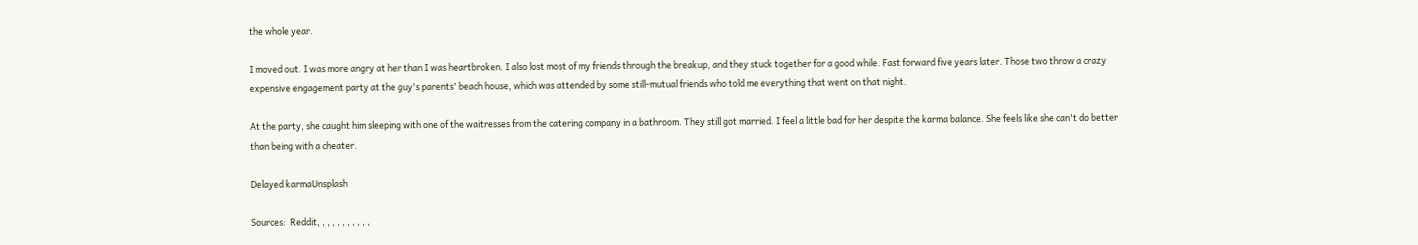the whole year.

I moved out. I was more angry at her than I was heartbroken. I also lost most of my friends through the breakup, and they stuck together for a good while. Fast forward five years later. Those two throw a crazy expensive engagement party at the guy's parents' beach house, which was attended by some still-mutual friends who told me everything that went on that night.

At the party, she caught him sleeping with one of the waitresses from the catering company in a bathroom. They still got married. I feel a little bad for her despite the karma balance. She feels like she can't do better than being with a cheater.

Delayed karmaUnsplash

Sources:  Reddit, , , , , , , , , , ,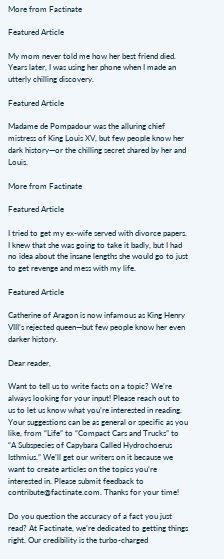More from Factinate

Featured Article

My mom never told me how her best friend died. Years later, I was using her phone when I made an utterly chilling discovery.

Featured Article

Madame de Pompadour was the alluring chief mistress of King Louis XV, but few people know her dark history—or the chilling secret shared by her and Louis.

More from Factinate

Featured Article

I tried to get my ex-wife served with divorce papers. I knew that she was going to take it badly, but I had no idea about the insane lengths she would go to just to get revenge and mess with my life.

Featured Article

Catherine of Aragon is now infamous as King Henry VIII’s rejected queen—but few people know her even darker history.

Dear reader,

Want to tell us to write facts on a topic? We’re always looking for your input! Please reach out to us to let us know what you’re interested in reading. Your suggestions can be as general or specific as you like, from “Life” to “Compact Cars and Trucks” to “A Subspecies of Capybara Called Hydrochoerus Isthmius.” We’ll get our writers on it because we want to create articles on the topics you’re interested in. Please submit feedback to contribute@factinate.com. Thanks for your time!

Do you question the accuracy of a fact you just read? At Factinate, we’re dedicated to getting things right. Our credibility is the turbo-charged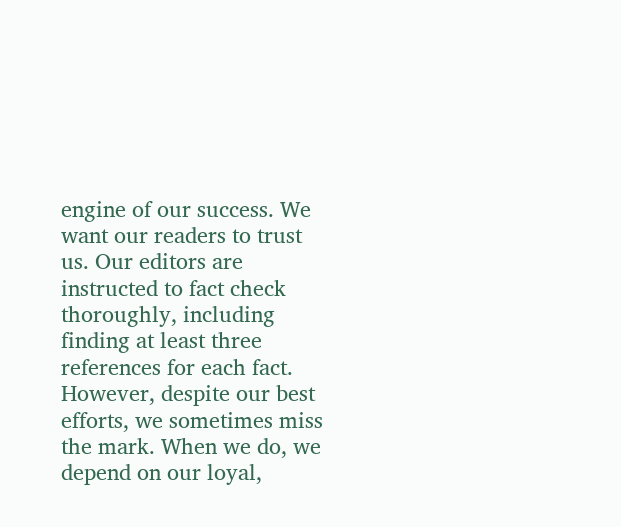engine of our success. We want our readers to trust us. Our editors are instructed to fact check thoroughly, including finding at least three references for each fact. However, despite our best efforts, we sometimes miss the mark. When we do, we depend on our loyal,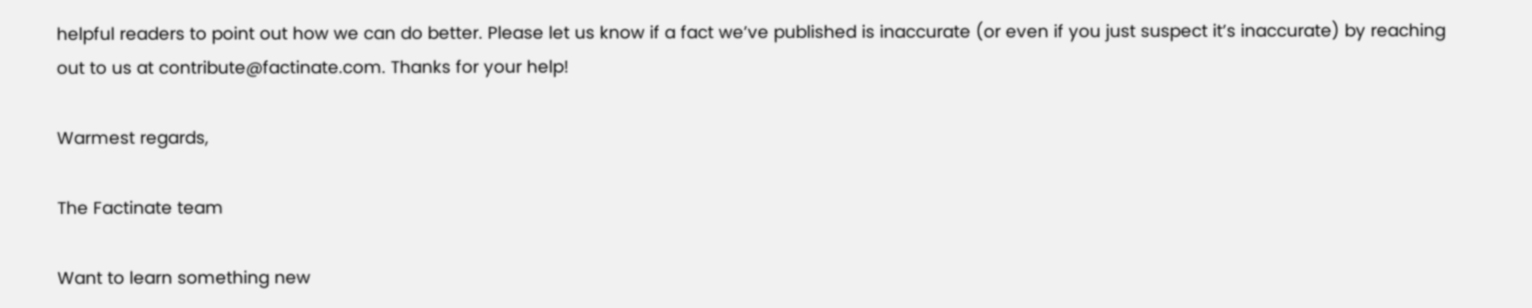helpful readers to point out how we can do better. Please let us know if a fact we’ve published is inaccurate (or even if you just suspect it’s inaccurate) by reaching out to us at contribute@factinate.com. Thanks for your help!

Warmest regards,

The Factinate team

Want to learn something new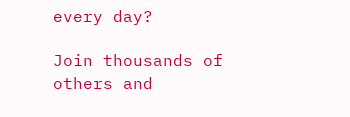every day?

Join thousands of others and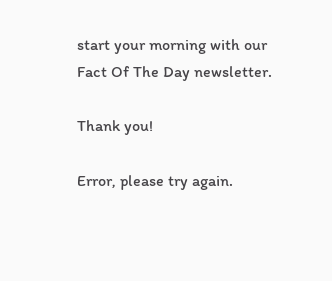start your morning with our Fact Of The Day newsletter.

Thank you!

Error, please try again.